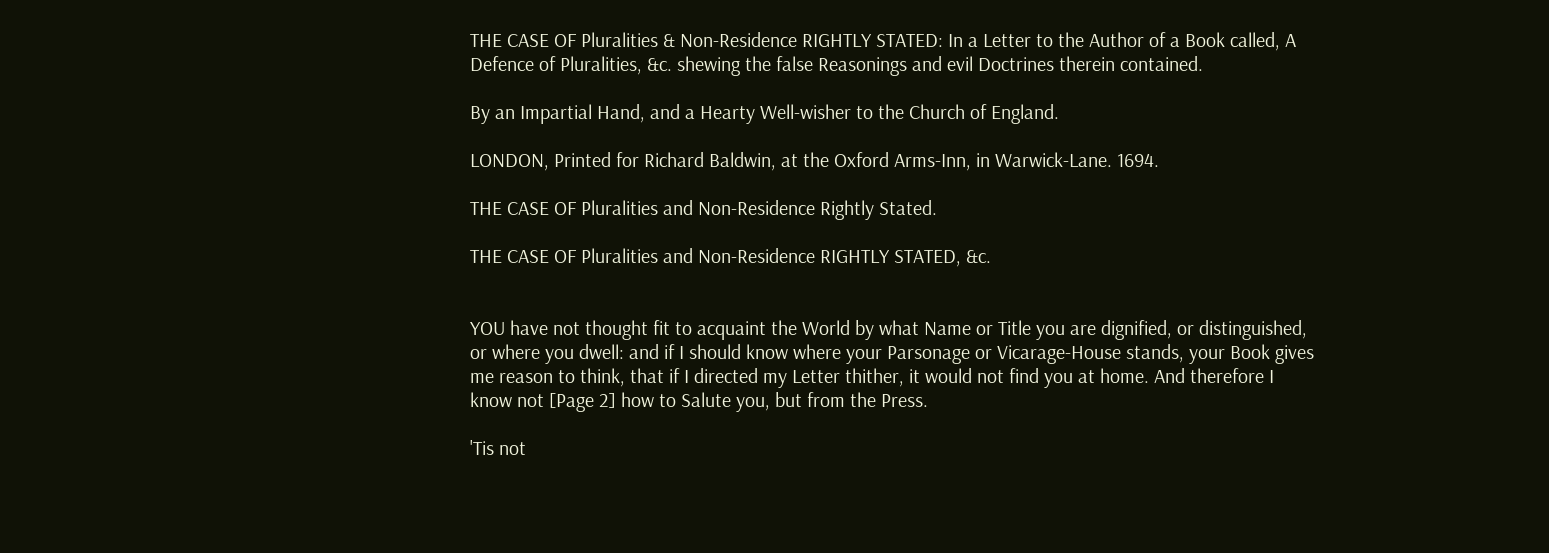THE CASE OF Pluralities & Non-Residence RIGHTLY STATED: In a Letter to the Author of a Book called, A Defence of Pluralities, &c. shewing the false Reasonings and evil Doctrines therein contained.

By an Impartial Hand, and a Hearty Well-wisher to the Church of England.

LONDON, Printed for Richard Baldwin, at the Oxford Arms-Inn, in Warwick-Lane. 1694.

THE CASE OF Pluralities and Non-Residence Rightly Stated.

THE CASE OF Pluralities and Non-Residence RIGHTLY STATED, &c.


YOU have not thought fit to acquaint the World by what Name or Title you are dignified, or distinguished, or where you dwell: and if I should know where your Parsonage or Vicarage-House stands, your Book gives me reason to think, that if I directed my Letter thither, it would not find you at home. And therefore I know not [Page 2] how to Salute you, but from the Press.

'Tis not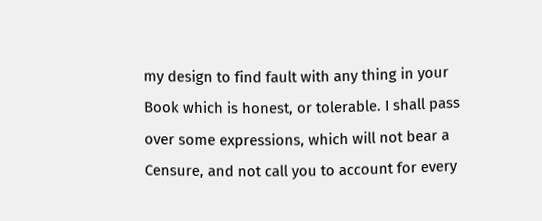my design to find fault with any thing in your Book which is honest, or tolerable. I shall pass over some expressions, which will not bear a Censure, and not call you to account for every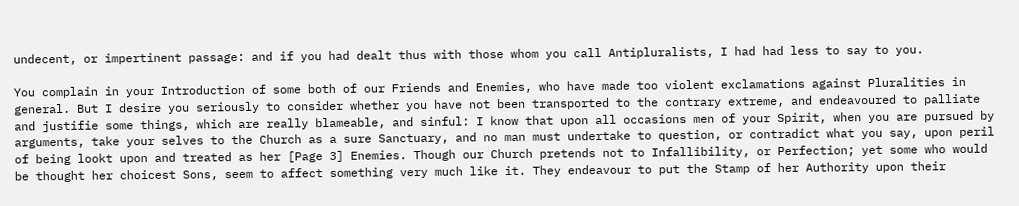undecent, or impertinent passage: and if you had dealt thus with those whom you call Antipluralists, I had had less to say to you.

You complain in your Introduction of some both of our Friends and Enemies, who have made too violent exclamations against Pluralities in general. But I desire you seriously to consider whether you have not been transported to the contrary extreme, and endeavoured to palliate and justifie some things, which are really blameable, and sinful: I know that upon all occasions men of your Spirit, when you are pursued by arguments, take your selves to the Church as a sure Sanctuary, and no man must undertake to question, or contradict what you say, upon peril of being lookt upon and treated as her [Page 3] Enemies. Though our Church pretends not to Infallibility, or Perfection; yet some who would be thought her choicest Sons, seem to affect something very much like it. They endeavour to put the Stamp of her Authority upon their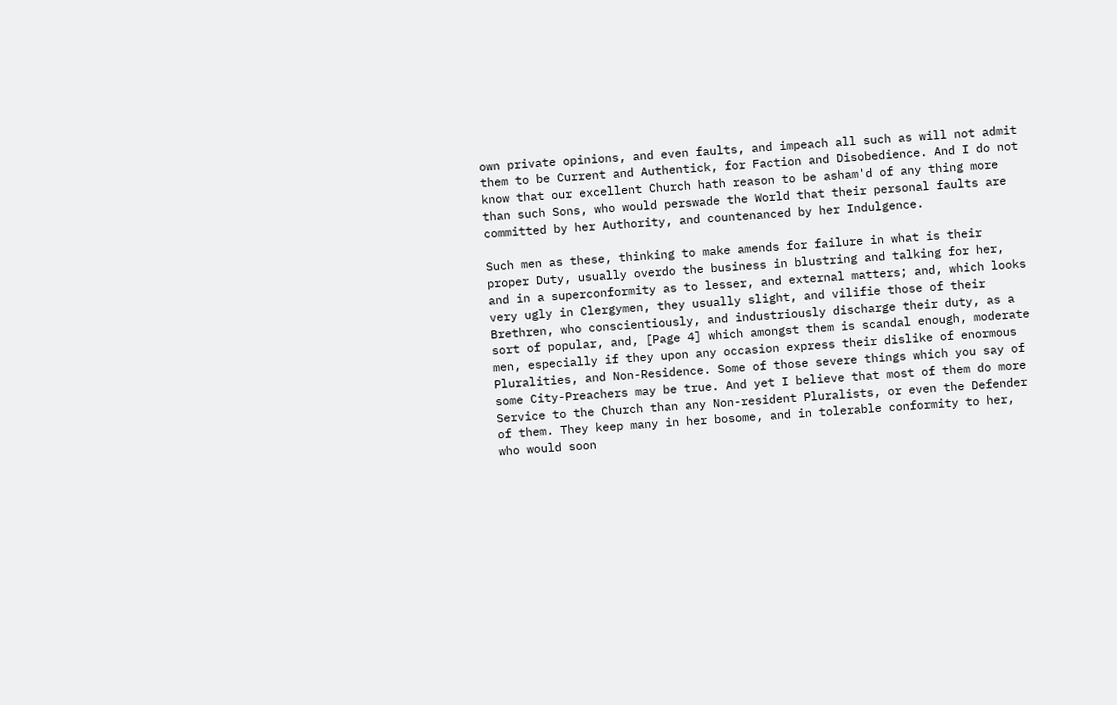own private opinions, and even faults, and impeach all such as will not admit them to be Current and Authentick, for Faction and Disobedience. And I do not know that our excellent Church hath reason to be asham'd of any thing more than such Sons, who would perswade the World that their personal faults are committed by her Authority, and countenanced by her Indulgence.

Such men as these, thinking to make amends for failure in what is their proper Duty, usually overdo the business in blustring and talking for her, and in a superconformity as to lesser, and external matters; and, which looks very ugly in Clergymen, they usually slight, and vilifie those of their Brethren, who conscientiously, and industriously discharge their duty, as a sort of popular, and, [Page 4] which amongst them is scandal enough, moderate men, especially if they upon any occasion express their dislike of enormous Pluralities, and Non-Residence. Some of those severe things which you say of some City-Preachers may be true. And yet I believe that most of them do more Service to the Church than any Non-resident Pluralists, or even the Defender of them. They keep many in her bosome, and in tolerable conformity to her, who would soon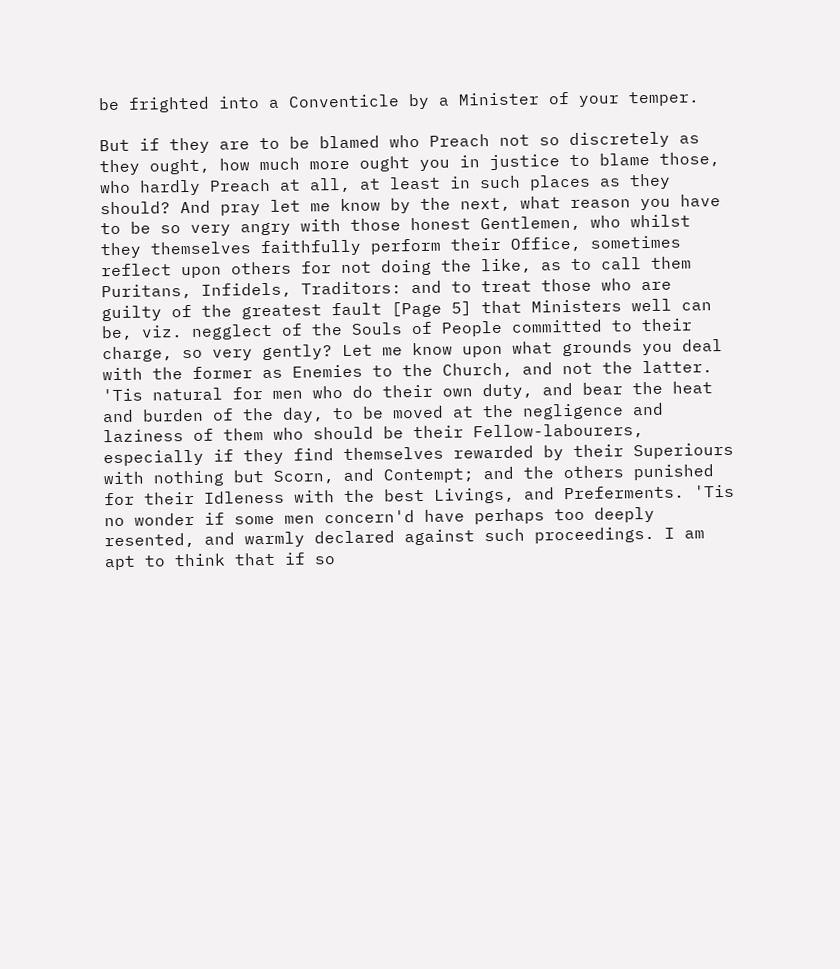be frighted into a Conventicle by a Minister of your temper.

But if they are to be blamed who Preach not so discretely as they ought, how much more ought you in justice to blame those, who hardly Preach at all, at least in such places as they should? And pray let me know by the next, what reason you have to be so very angry with those honest Gentlemen, who whilst they themselves faithfully perform their Office, sometimes reflect upon others for not doing the like, as to call them Puritans, Infidels, Traditors: and to treat those who are guilty of the greatest fault [Page 5] that Ministers well can be, viz. negglect of the Souls of People committed to their charge, so very gently? Let me know upon what grounds you deal with the former as Enemies to the Church, and not the latter. 'Tis natural for men who do their own duty, and bear the heat and burden of the day, to be moved at the negligence and laziness of them who should be their Fellow-labourers, especially if they find themselves rewarded by their Superiours with nothing but Scorn, and Contempt; and the others punished for their Idleness with the best Livings, and Preferments. 'Tis no wonder if some men concern'd have perhaps too deeply resented, and warmly declared against such proceedings. I am apt to think that if so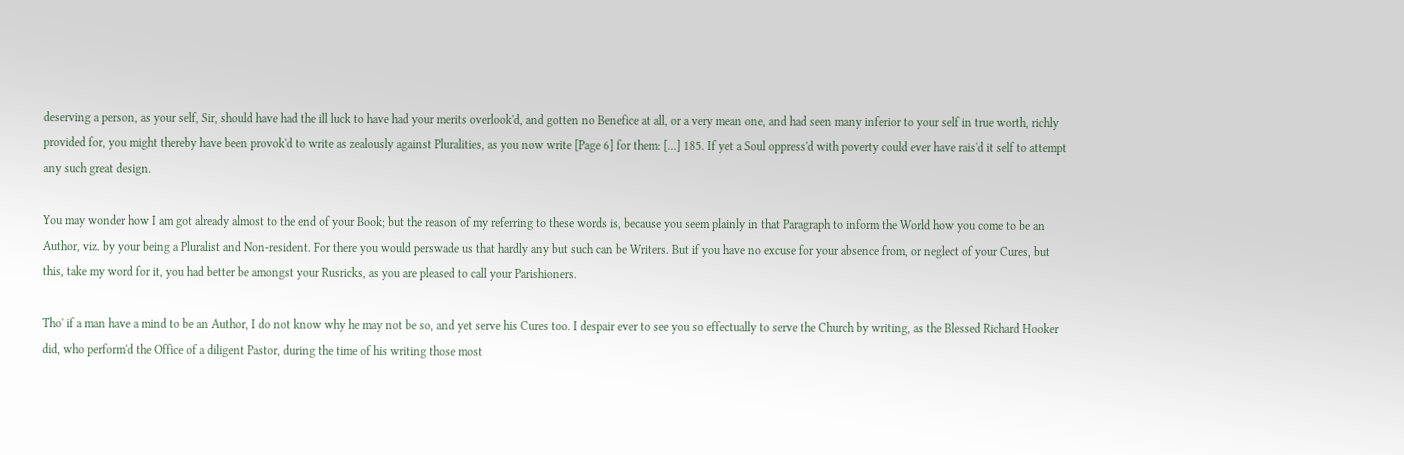deserving a person, as your self, Sir, should have had the ill luck to have had your merits overlook'd, and gotten no Benefice at all, or a very mean one, and had seen many inferior to your self in true worth, richly provided for, you might thereby have been provok'd to write as zealously against Pluralities, as you now write [Page 6] for them: [...] 185. If yet a Soul oppress'd with poverty could ever have rais'd it self to attempt any such great design.

You may wonder how I am got already almost to the end of your Book; but the reason of my referring to these words is, because you seem plainly in that Paragraph to inform the World how you come to be an Author, viz. by your being a Pluralist and Non-resident. For there you would perswade us that hardly any but such can be Writers. But if you have no excuse for your absence from, or neglect of your Cures, but this, take my word for it, you had better be amongst your Rusricks, as you are pleased to call your Parishioners.

Tho' if a man have a mind to be an Author, I do not know why he may not be so, and yet serve his Cures too. I despair ever to see you so effectually to serve the Church by writing, as the Blessed Richard Hooker did, who perform'd the Office of a diligent Pastor, during the time of his writing those most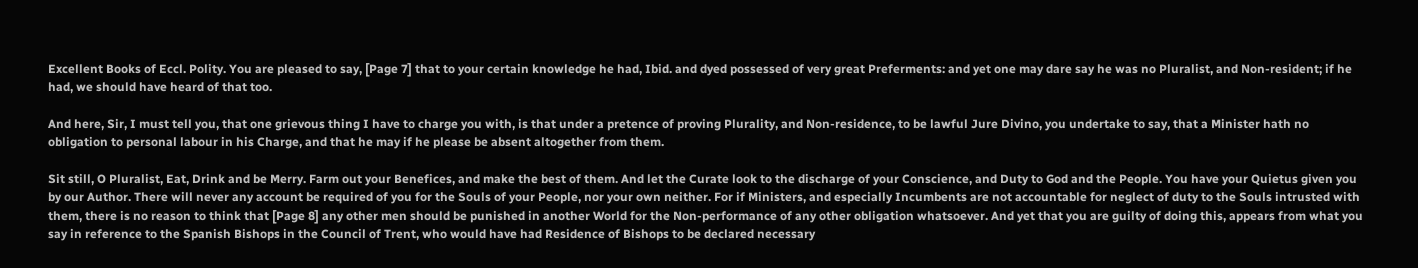Excellent Books of Eccl. Polity. You are pleased to say, [Page 7] that to your certain knowledge he had, Ibid. and dyed possessed of very great Preferments: and yet one may dare say he was no Pluralist, and Non-resident; if he had, we should have heard of that too.

And here, Sir, I must tell you, that one grievous thing I have to charge you with, is that under a pretence of proving Plurality, and Non-residence, to be lawful Jure Divino, you undertake to say, that a Minister hath no obligation to personal labour in his Charge, and that he may if he please be absent altogether from them.

Sit still, O Pluralist, Eat, Drink and be Merry. Farm out your Benefices, and make the best of them. And let the Curate look to the discharge of your Conscience, and Duty to God and the People. You have your Quietus given you by our Author. There will never any account be required of you for the Souls of your People, nor your own neither. For if Ministers, and especially Incumbents are not accountable for neglect of duty to the Souls intrusted with them, there is no reason to think that [Page 8] any other men should be punished in another World for the Non-performance of any other obligation whatsoever. And yet that you are guilty of doing this, appears from what you say in reference to the Spanish Bishops in the Council of Trent, who would have had Residence of Bishops to be declared necessary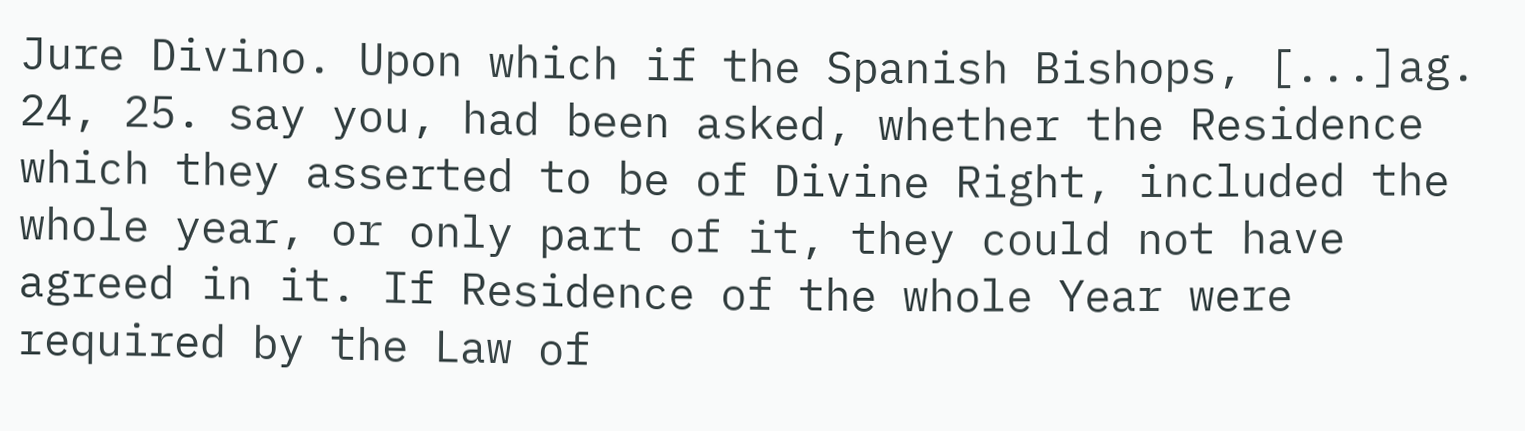Jure Divino. Upon which if the Spanish Bishops, [...]ag. 24, 25. say you, had been asked, whether the Residence which they asserted to be of Divine Right, included the whole year, or only part of it, they could not have agreed in it. If Residence of the whole Year were required by the Law of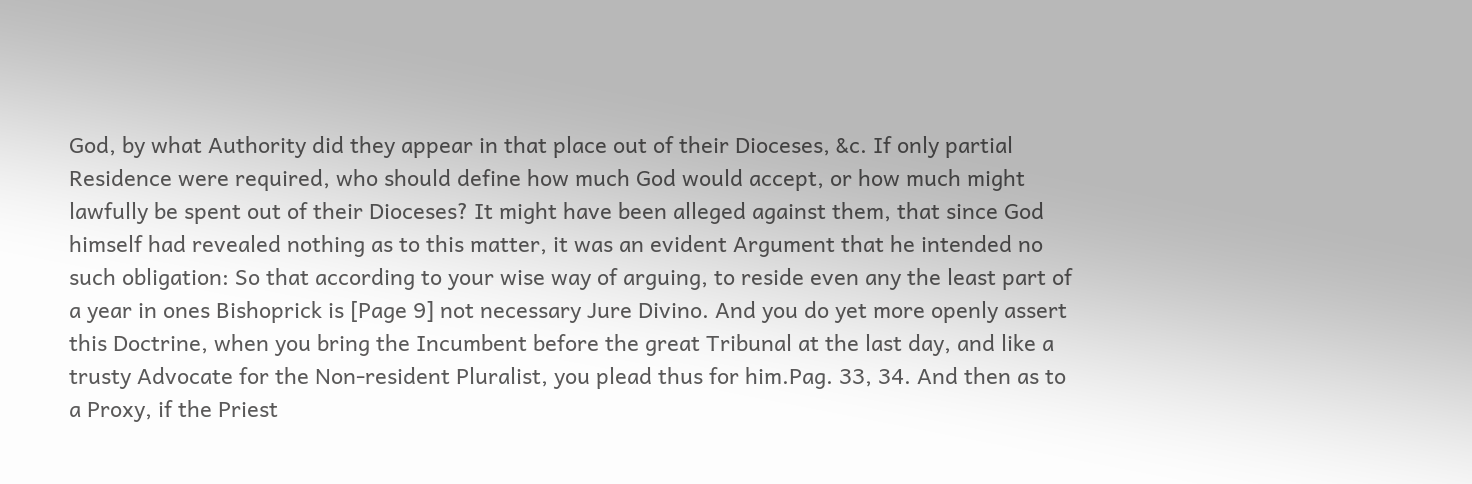God, by what Authority did they appear in that place out of their Dioceses, &c. If only partial Residence were required, who should define how much God would accept, or how much might lawfully be spent out of their Dioceses? It might have been alleged against them, that since God himself had revealed nothing as to this matter, it was an evident Argument that he intended no such obligation: So that according to your wise way of arguing, to reside even any the least part of a year in ones Bishoprick is [Page 9] not necessary Jure Divino. And you do yet more openly assert this Doctrine, when you bring the Incumbent before the great Tribunal at the last day, and like a trusty Advocate for the Non-resident Pluralist, you plead thus for him.Pag. 33, 34. And then as to a Proxy, if the Priest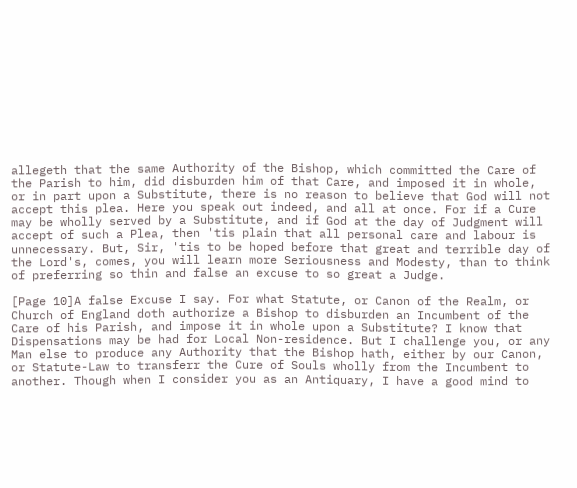allegeth that the same Authority of the Bishop, which committed the Care of the Parish to him, did disburden him of that Care, and imposed it in whole, or in part upon a Substitute, there is no reason to believe that God will not accept this plea. Here you speak out indeed, and all at once. For if a Cure may be wholly served by a Substitute, and if God at the day of Judgment will accept of such a Plea, then 'tis plain that all personal care and labour is unnecessary. But, Sir, 'tis to be hoped before that great and terrible day of the Lord's, comes, you will learn more Seriousness and Modesty, than to think of preferring so thin and false an excuse to so great a Judge.

[Page 10]A false Excuse I say. For what Statute, or Canon of the Realm, or Church of England doth authorize a Bishop to disburden an Incumbent of the Care of his Parish, and impose it in whole upon a Substitute? I know that Dispensations may be had for Local Non-residence. But I challenge you, or any Man else to produce any Authority that the Bishop hath, either by our Canon, or Statute-Law to transferr the Cure of Souls wholly from the Incumbent to another. Though when I consider you as an Antiquary, I have a good mind to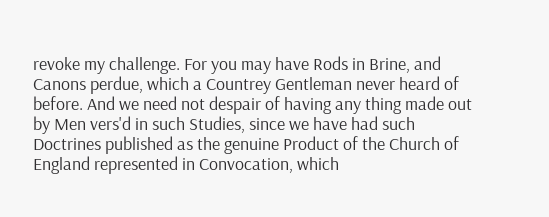revoke my challenge. For you may have Rods in Brine, and Canons perdue, which a Countrey Gentleman never heard of before. And we need not despair of having any thing made out by Men vers'd in such Studies, since we have had such Doctrines published as the genuine Product of the Church of England represented in Convocation, which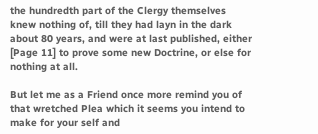the hundredth part of the Clergy themselves knew nothing of, till they had layn in the dark about 80 years, and were at last published, either [Page 11] to prove some new Doctrine, or else for nothing at all.

But let me as a Friend once more remind you of that wretched Plea which it seems you intend to make for your self and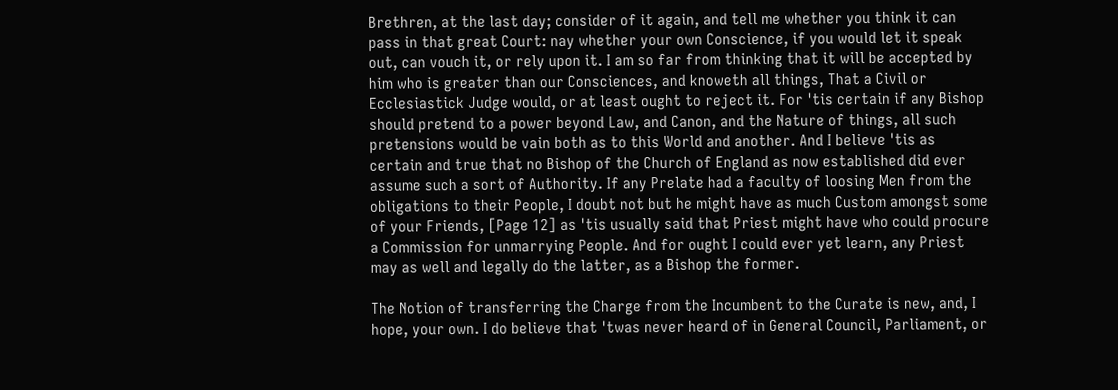Brethren, at the last day; consider of it again, and tell me whether you think it can pass in that great Court: nay whether your own Conscience, if you would let it speak out, can vouch it, or rely upon it. I am so far from thinking that it will be accepted by him who is greater than our Consciences, and knoweth all things, That a Civil or Ecclesiastick Judge would, or at least ought to reject it. For 'tis certain if any Bishop should pretend to a power beyond Law, and Canon, and the Nature of things, all such pretensions would be vain both as to this World and another. And I believe 'tis as certain and true that no Bishop of the Church of England as now established did ever assume such a sort of Authority. If any Prelate had a faculty of loosing Men from the obligations to their People, I doubt not but he might have as much Custom amongst some of your Friends, [Page 12] as 'tis usually said that Priest might have who could procure a Commission for unmarrying People. And for ought I could ever yet learn, any Priest may as well and legally do the latter, as a Bishop the former.

The Notion of transferring the Charge from the Incumbent to the Curate is new, and, I hope, your own. I do believe that 'twas never heard of in General Council, Parliament, or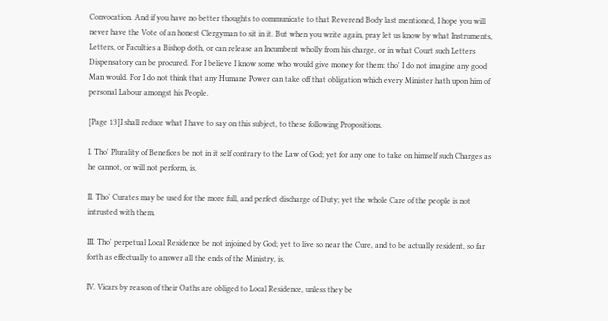Convocation. And if you have no better thoughts to communicate to that Reverend Body last mentioned, I hope you will never have the Vote of an honest Clergyman to sit in it. But when you write again, pray let us know by what Instruments, Letters, or Faculties a Bishop doth, or can release an Incumbent wholly from his charge, or in what Court such Letters Dispensatory can be procured. For I believe I know some who would give money for them: tho' I do not imagine any good Man would. For I do not think that any Humane Power can take off that obligation which every Minister hath upon him of personal Labour amongst his People.

[Page 13]I shall reduce what I have to say on this subject, to these following Propositions.

I. Tho' Plurality of Benefices be not in it self contrary to the Law of God; yet for any one to take on himself such Charges as he cannot, or will not perform, is.

II. Tho' Curates may be used for the more full, and perfect discharge of Duty; yet the whole Care of the people is not intrusted with them.

III. Tho' perpetual Local Residence be not injoined by God; yet to live so near the Cure, and to be actually resident, so far forth as effectually to answer all the ends of the Ministry, is.

IV. Vicars by reason of their Oaths are obliged to Local Residence, unless they be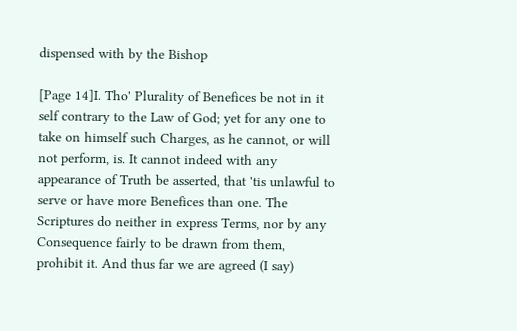dispensed with by the Bishop

[Page 14]I. Tho' Plurality of Benefices be not in it self contrary to the Law of God; yet for any one to take on himself such Charges, as he cannot, or will not perform, is. It cannot indeed with any appearance of Truth be asserted, that 'tis unlawful to serve or have more Benefices than one. The Scriptures do neither in express Terms, nor by any Consequence fairly to be drawn from them, prohibit it. And thus far we are agreed (I say)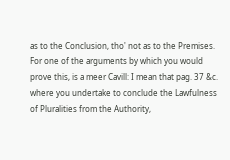as to the Conclusion, tho' not as to the Premises. For one of the arguments by which you would prove this, is a meer Cavill: I mean that pag. 37 &c. where you undertake to conclude the Lawfulness of Pluralities from the Authority,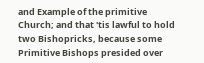and Example of the primitive Church; and that 'tis lawful to hold two Bishopricks, because some Primitive Bishops presided over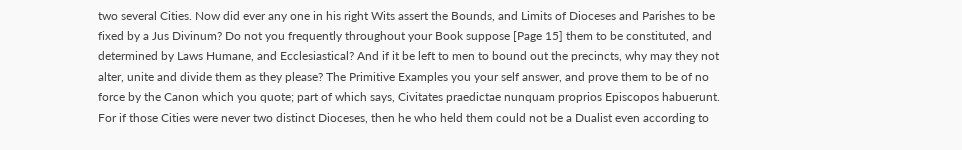two several Cities. Now did ever any one in his right Wits assert the Bounds, and Limits of Dioceses and Parishes to be fixed by a Jus Divinum? Do not you frequently throughout your Book suppose [Page 15] them to be constituted, and determined by Laws Humane, and Ecclesiastical? And if it be left to men to bound out the precincts, why may they not alter, unite and divide them as they please? The Primitive Examples you your self answer, and prove them to be of no force by the Canon which you quote; part of which says, Civitates praedictae nunquam proprios Episcopos habuerunt. For if those Cities were never two distinct Dioceses, then he who held them could not be a Dualist even according to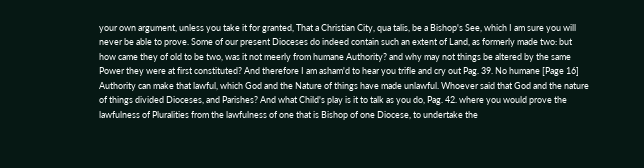your own argument, unless you take it for granted, That a Christian City, qua talis, be a Bishop's See, which I am sure you will never be able to prove. Some of our present Dioceses do indeed contain such an extent of Land, as formerly made two: but how came they of old to be two, was it not meerly from humane Authority? and why may not things be altered by the same Power they were at first constituted? And therefore I am asham'd to hear you trifle and cry out Pag. 39. No humane [Page 16] Authority can make that lawful, which God and the Nature of things have made unlawful. Whoever said that God and the nature of things divided Dioceses, and Parishes? And what Child's play is it to talk as you do, Pag. 42. where you would prove the lawfulness of Pluralities from the lawfulness of one that is Bishop of one Diocese, to undertake the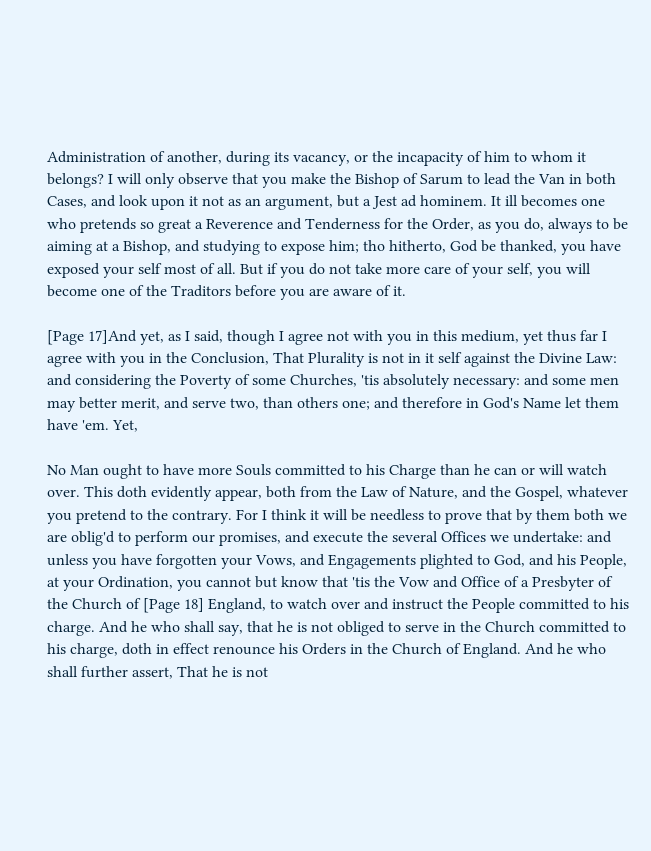Administration of another, during its vacancy, or the incapacity of him to whom it belongs? I will only observe that you make the Bishop of Sarum to lead the Van in both Cases, and look upon it not as an argument, but a Jest ad hominem. It ill becomes one who pretends so great a Reverence and Tenderness for the Order, as you do, always to be aiming at a Bishop, and studying to expose him; tho hitherto, God be thanked, you have exposed your self most of all. But if you do not take more care of your self, you will become one of the Traditors before you are aware of it.

[Page 17]And yet, as I said, though I agree not with you in this medium, yet thus far I agree with you in the Conclusion, That Plurality is not in it self against the Divine Law: and considering the Poverty of some Churches, 'tis absolutely necessary: and some men may better merit, and serve two, than others one; and therefore in God's Name let them have 'em. Yet,

No Man ought to have more Souls committed to his Charge than he can or will watch over. This doth evidently appear, both from the Law of Nature, and the Gospel, whatever you pretend to the contrary. For I think it will be needless to prove that by them both we are oblig'd to perform our promises, and execute the several Offices we undertake: and unless you have forgotten your Vows, and Engagements plighted to God, and his People, at your Ordination, you cannot but know that 'tis the Vow and Office of a Presbyter of the Church of [Page 18] England, to watch over and instruct the People committed to his charge. And he who shall say, that he is not obliged to serve in the Church committed to his charge, doth in effect renounce his Orders in the Church of England. And he who shall further assert, That he is not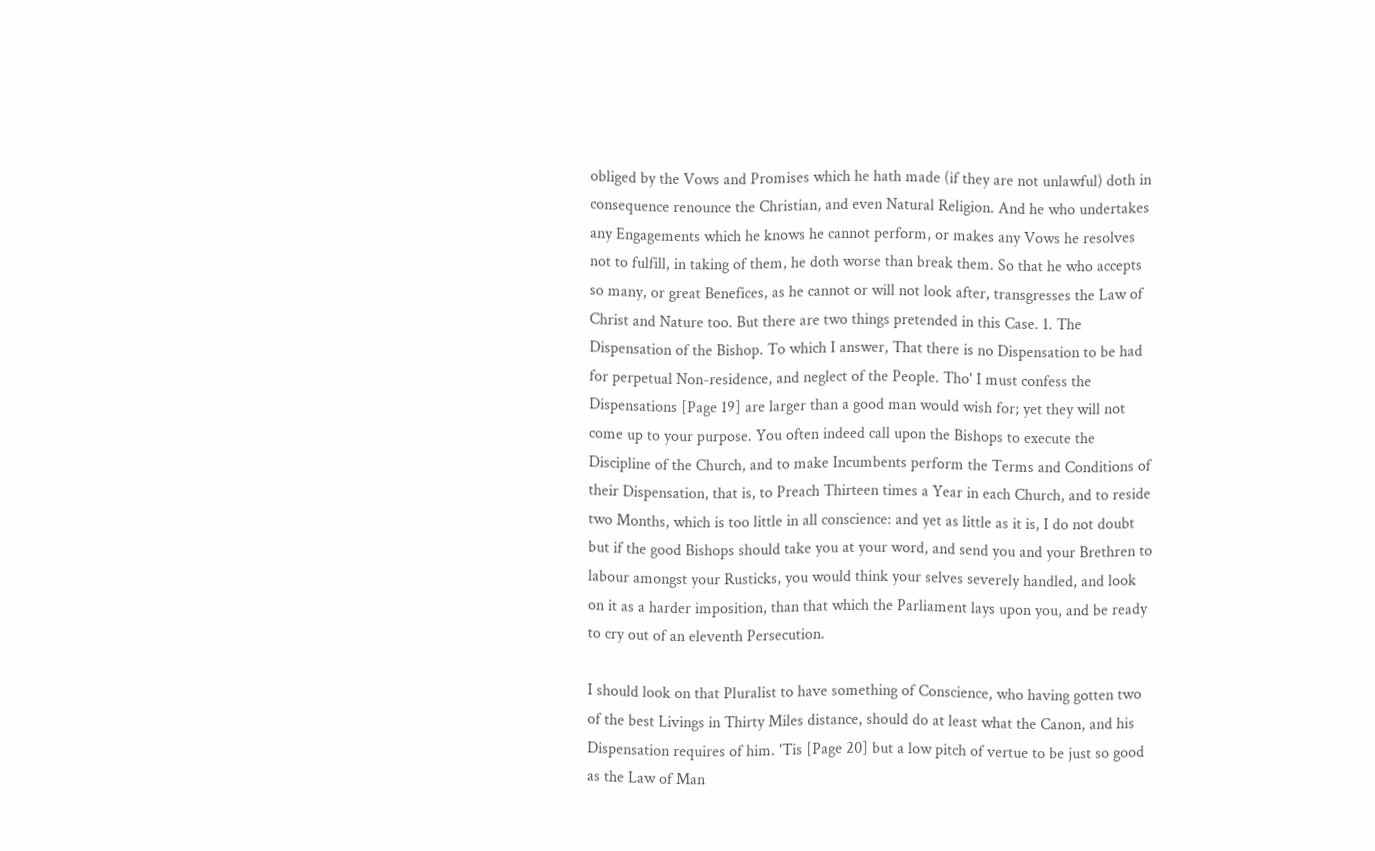obliged by the Vows and Promises which he hath made (if they are not unlawful) doth in consequence renounce the Christian, and even Natural Religion. And he who undertakes any Engagements which he knows he cannot perform, or makes any Vows he resolves not to fulfill, in taking of them, he doth worse than break them. So that he who accepts so many, or great Benefices, as he cannot or will not look after, transgresses the Law of Christ and Nature too. But there are two things pretended in this Case. 1. The Dispensation of the Bishop. To which I answer, That there is no Dispensation to be had for perpetual Non-residence, and neglect of the People. Tho' I must confess the Dispensations [Page 19] are larger than a good man would wish for; yet they will not come up to your purpose. You often indeed call upon the Bishops to execute the Discipline of the Church, and to make Incumbents perform the Terms and Conditions of their Dispensation, that is, to Preach Thirteen times a Year in each Church, and to reside two Months, which is too little in all conscience: and yet as little as it is, I do not doubt but if the good Bishops should take you at your word, and send you and your Brethren to labour amongst your Rusticks, you would think your selves severely handled, and look on it as a harder imposition, than that which the Parliament lays upon you, and be ready to cry out of an eleventh Persecution.

I should look on that Pluralist to have something of Conscience, who having gotten two of the best Livings in Thirty Miles distance, should do at least what the Canon, and his Dispensation requires of him. 'Tis [Page 20] but a low pitch of vertue to be just so good as the Law of Man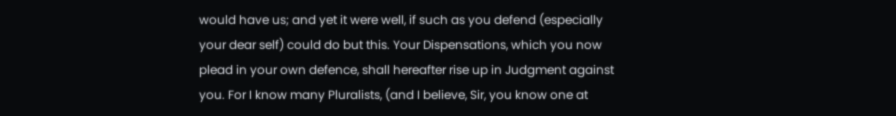would have us; and yet it were well, if such as you defend (especially your dear self) could do but this. Your Dispensations, which you now plead in your own defence, shall hereafter rise up in Judgment against you. For I know many Pluralists, (and I believe, Sir, you know one at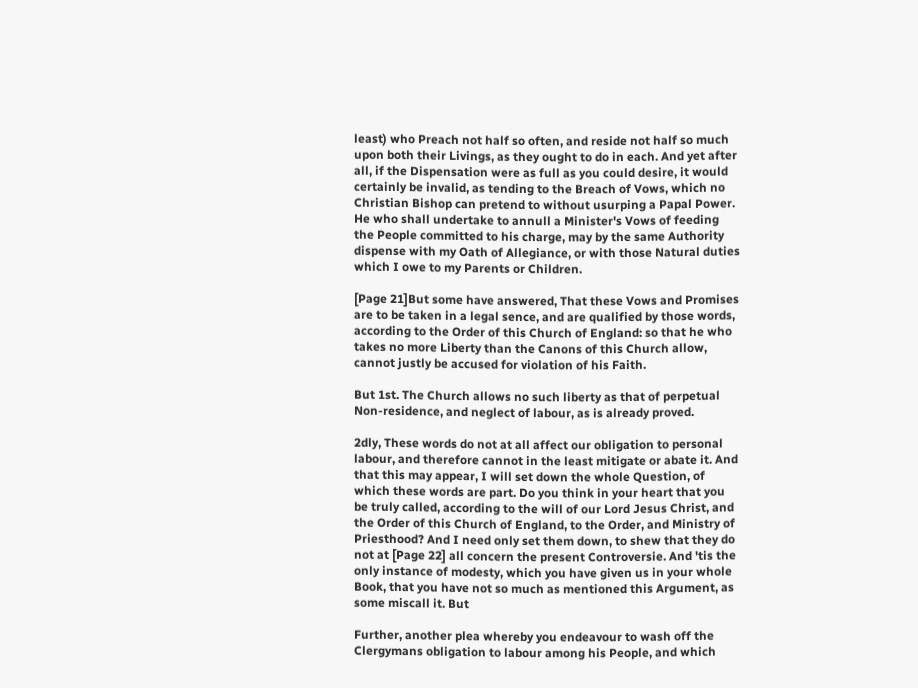least) who Preach not half so often, and reside not half so much upon both their Livings, as they ought to do in each. And yet after all, if the Dispensation were as full as you could desire, it would certainly be invalid, as tending to the Breach of Vows, which no Christian Bishop can pretend to without usurping a Papal Power. He who shall undertake to annull a Minister's Vows of feeding the People committed to his charge, may by the same Authority dispense with my Oath of Allegiance, or with those Natural duties which I owe to my Parents or Children.

[Page 21]But some have answered, That these Vows and Promises are to be taken in a legal sence, and are qualified by those words, according to the Order of this Church of England: so that he who takes no more Liberty than the Canons of this Church allow, cannot justly be accused for violation of his Faith.

But 1st. The Church allows no such liberty as that of perpetual Non-residence, and neglect of labour, as is already proved.

2dly, These words do not at all affect our obligation to personal labour, and therefore cannot in the least mitigate or abate it. And that this may appear, I will set down the whole Question, of which these words are part. Do you think in your heart that you be truly called, according to the will of our Lord Jesus Christ, and the Order of this Church of England, to the Order, and Ministry of Priesthood? And I need only set them down, to shew that they do not at [Page 22] all concern the present Controversie. And 'tis the only instance of modesty, which you have given us in your whole Book, that you have not so much as mentioned this Argument, as some miscall it. But

Further, another plea whereby you endeavour to wash off the Clergymans obligation to labour among his People, and which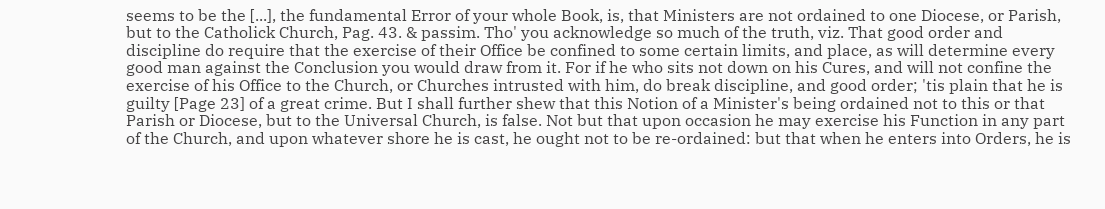seems to be the [...], the fundamental Error of your whole Book, is, that Ministers are not ordained to one Diocese, or Parish, but to the Catholick Church, Pag. 43. & passim. Tho' you acknowledge so much of the truth, viz. That good order and discipline do require that the exercise of their Office be confined to some certain limits, and place, as will determine every good man against the Conclusion you would draw from it. For if he who sits not down on his Cures, and will not confine the exercise of his Office to the Church, or Churches intrusted with him, do break discipline, and good order; 'tis plain that he is guilty [Page 23] of a great crime. But I shall further shew that this Notion of a Minister's being ordained not to this or that Parish or Diocese, but to the Universal Church, is false. Not but that upon occasion he may exercise his Function in any part of the Church, and upon whatever shore he is cast, he ought not to be re-ordained: but that when he enters into Orders, he is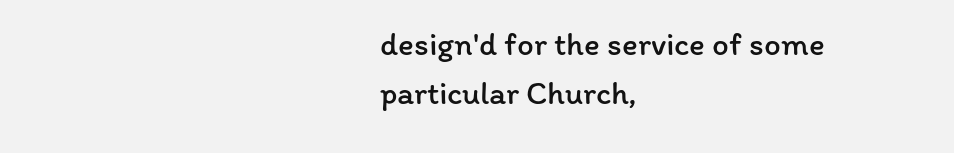design'd for the service of some particular Church,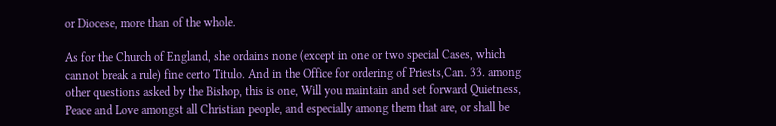or Diocese, more than of the whole.

As for the Church of England, she ordains none (except in one or two special Cases, which cannot break a rule) fine certo Titulo. And in the Office for ordering of Priests,Can. 33. among other questions asked by the Bishop, this is one, Will you maintain and set forward Quietness, Peace and Love amongst all Christian people, and especially among them that are, or shall be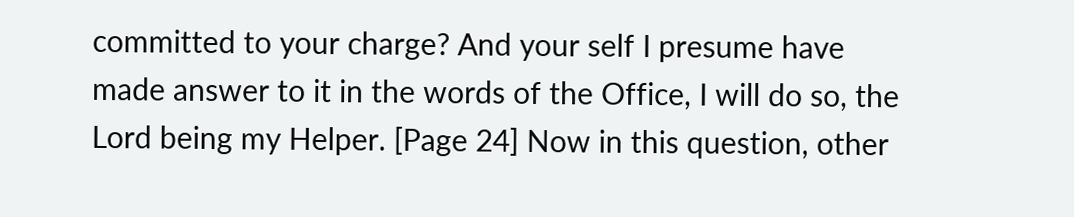committed to your charge? And your self I presume have made answer to it in the words of the Office, I will do so, the Lord being my Helper. [Page 24] Now in this question, other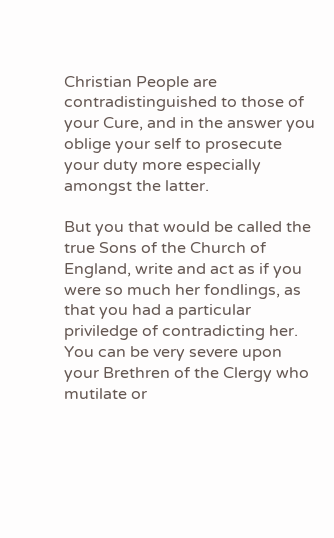Christian People are contradistinguished to those of your Cure, and in the answer you oblige your self to prosecute your duty more especially amongst the latter.

But you that would be called the true Sons of the Church of England, write and act as if you were so much her fondlings, as that you had a particular priviledge of contradicting her. You can be very severe upon your Brethren of the Clergy who mutilate or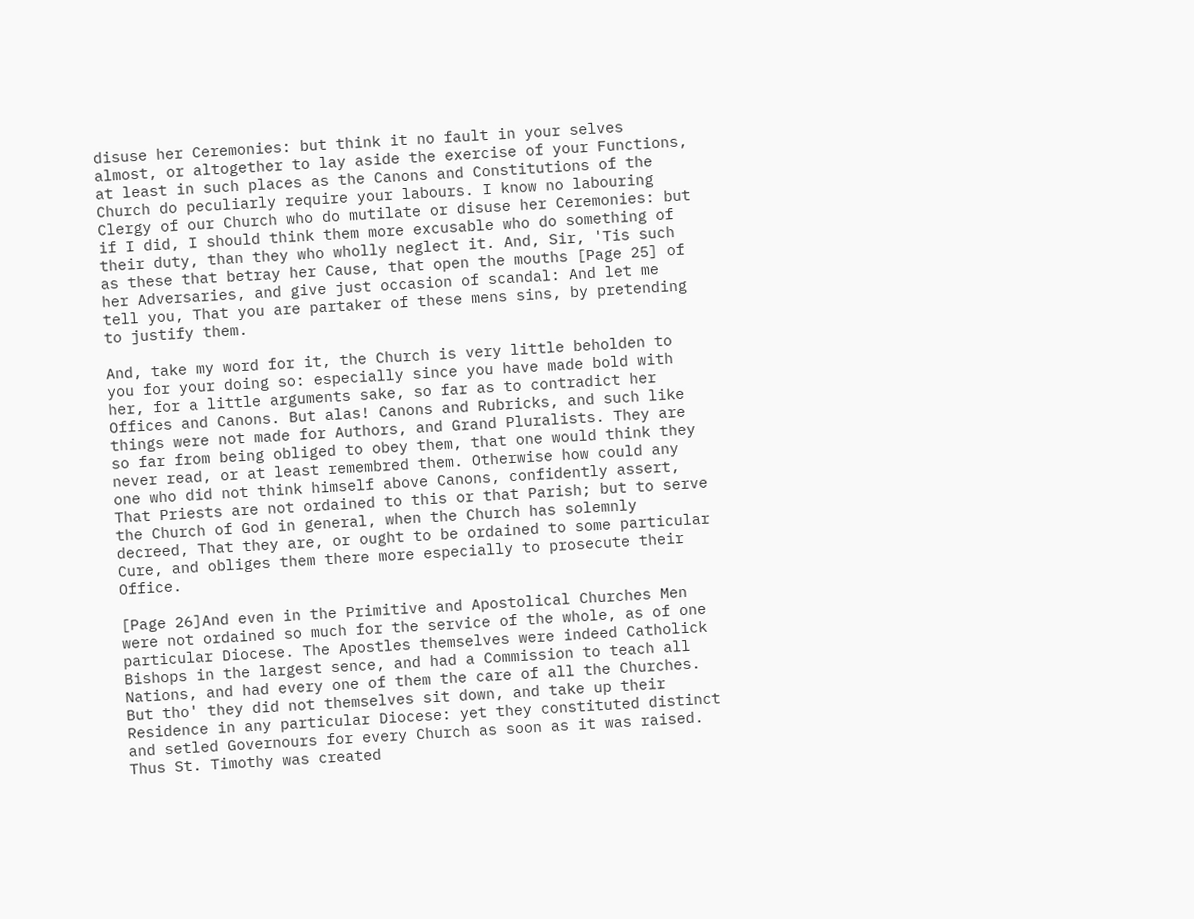disuse her Ceremonies: but think it no fault in your selves almost, or altogether to lay aside the exercise of your Functions, at least in such places as the Canons and Constitutions of the Church do peculiarly require your labours. I know no labouring Clergy of our Church who do mutilate or disuse her Ceremonies: but if I did, I should think them more excusable who do something of their duty, than they who wholly neglect it. And, Sir, 'Tis such as these that betray her Cause, that open the mouths [Page 25] of her Adversaries, and give just occasion of scandal: And let me tell you, That you are partaker of these mens sins, by pretending to justify them.

And, take my word for it, the Church is very little beholden to you for your doing so: especially since you have made bold with her, for a little arguments sake, so far as to contradict her Offices and Canons. But alas! Canons and Rubricks, and such like things were not made for Authors, and Grand Pluralists. They are so far from being obliged to obey them, that one would think they never read, or at least remembred them. Otherwise how could any one who did not think himself above Canons, confidently assert, That Priests are not ordained to this or that Parish; but to serve the Church of God in general, when the Church has solemnly decreed, That they are, or ought to be ordained to some particular Cure, and obliges them there more especially to prosecute their Office.

[Page 26]And even in the Primitive and Apostolical Churches Men were not ordained so much for the service of the whole, as of one particular Diocese. The Apostles themselves were indeed Catholick Bishops in the largest sence, and had a Commission to teach all Nations, and had every one of them the care of all the Churches. But tho' they did not themselves sit down, and take up their Residence in any particular Diocese: yet they constituted distinct and setled Governours for every Church as soon as it was raised. Thus St. Timothy was created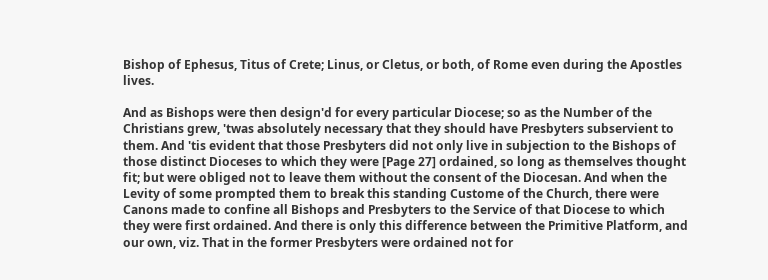Bishop of Ephesus, Titus of Crete; Linus, or Cletus, or both, of Rome even during the Apostles lives.

And as Bishops were then design'd for every particular Diocese; so as the Number of the Christians grew, 'twas absolutely necessary that they should have Presbyters subservient to them. And 'tis evident that those Presbyters did not only live in subjection to the Bishops of those distinct Dioceses to which they were [Page 27] ordained, so long as themselves thought fit; but were obliged not to leave them without the consent of the Diocesan. And when the Levity of some prompted them to break this standing Custome of the Church, there were Canons made to confine all Bishops and Presbyters to the Service of that Diocese to which they were first ordained. And there is only this difference between the Primitive Platform, and our own, viz. That in the former Presbyters were ordained not for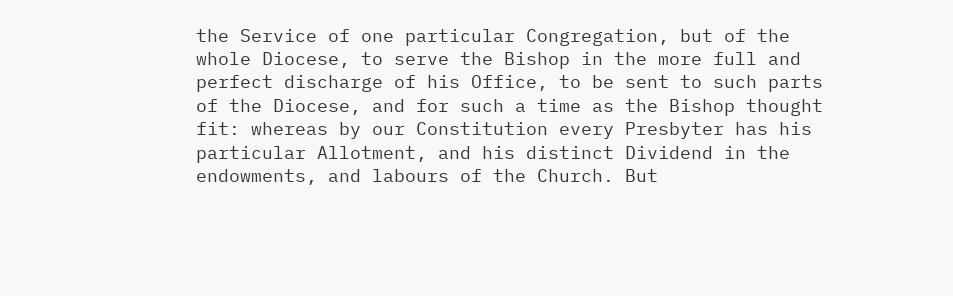the Service of one particular Congregation, but of the whole Diocese, to serve the Bishop in the more full and perfect discharge of his Office, to be sent to such parts of the Diocese, and for such a time as the Bishop thought fit: whereas by our Constitution every Presbyter has his particular Allotment, and his distinct Dividend in the endowments, and labours of the Church. But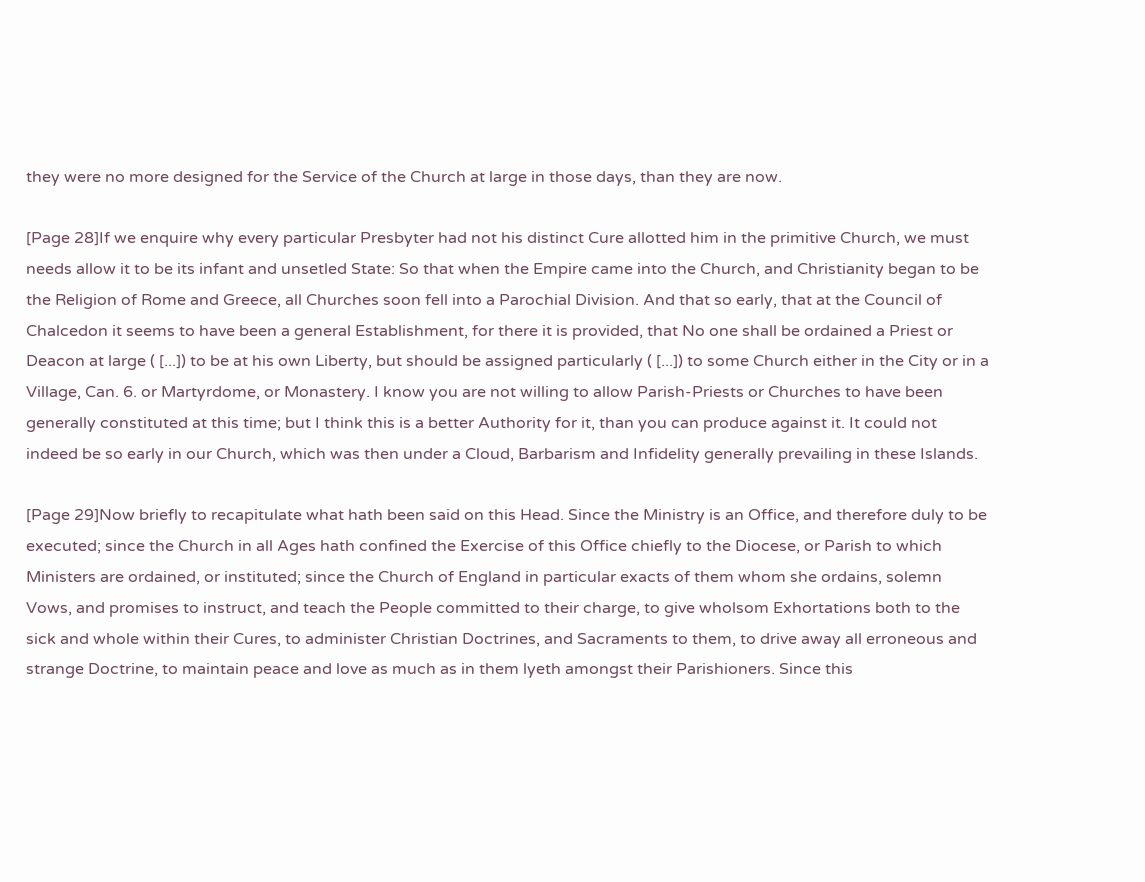they were no more designed for the Service of the Church at large in those days, than they are now.

[Page 28]If we enquire why every particular Presbyter had not his distinct Cure allotted him in the primitive Church, we must needs allow it to be its infant and unsetled State: So that when the Empire came into the Church, and Christianity began to be the Religion of Rome and Greece, all Churches soon fell into a Parochial Division. And that so early, that at the Council of Chalcedon it seems to have been a general Establishment, for there it is provided, that No one shall be ordained a Priest or Deacon at large ( [...]) to be at his own Liberty, but should be assigned particularly ( [...]) to some Church either in the City or in a Village, Can. 6. or Martyrdome, or Monastery. I know you are not willing to allow Parish-Priests or Churches to have been generally constituted at this time; but I think this is a better Authority for it, than you can produce against it. It could not indeed be so early in our Church, which was then under a Cloud, Barbarism and Infidelity generally prevailing in these Islands.

[Page 29]Now briefly to recapitulate what hath been said on this Head. Since the Ministry is an Office, and therefore duly to be executed; since the Church in all Ages hath confined the Exercise of this Office chiefly to the Diocese, or Parish to which Ministers are ordained, or instituted; since the Church of England in particular exacts of them whom she ordains, solemn Vows, and promises to instruct, and teach the People committed to their charge, to give wholsom Exhortations both to the sick and whole within their Cures, to administer Christian Doctrines, and Sacraments to them, to drive away all erroneous and strange Doctrine, to maintain peace and love as much as in them lyeth amongst their Parishioners. Since this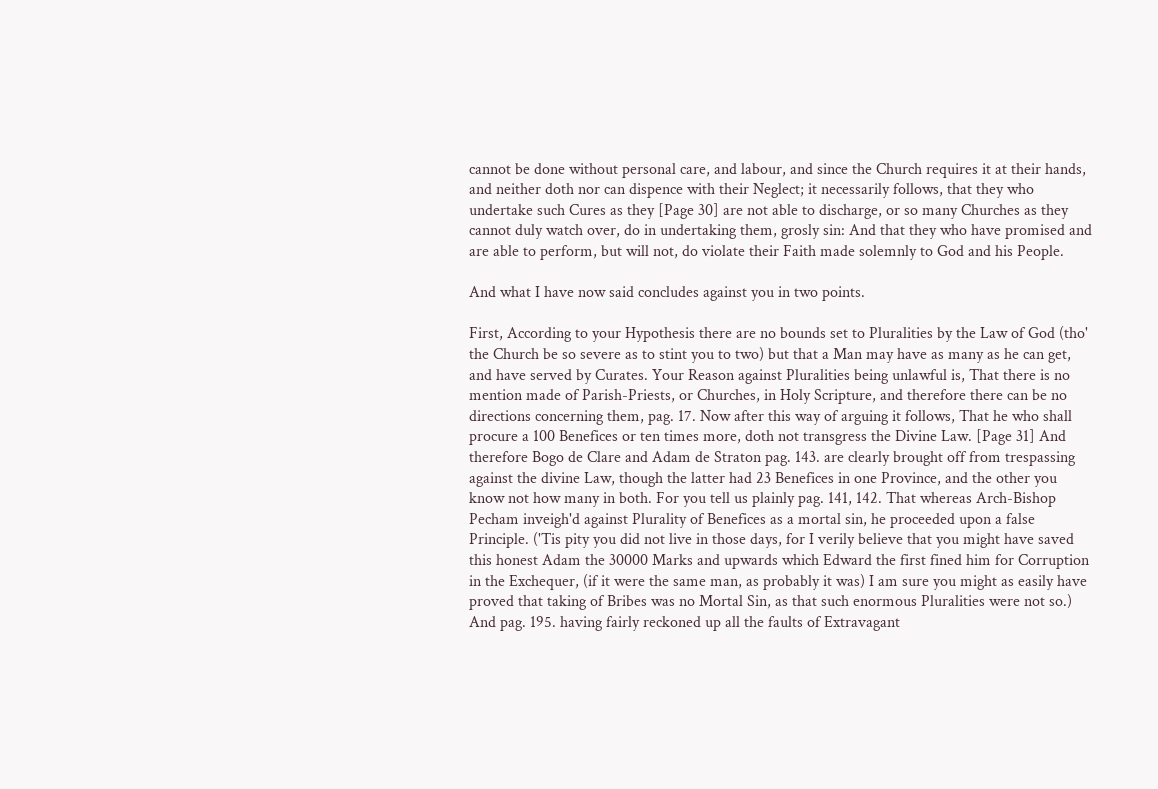cannot be done without personal care, and labour, and since the Church requires it at their hands, and neither doth nor can dispence with their Neglect; it necessarily follows, that they who undertake such Cures as they [Page 30] are not able to discharge, or so many Churches as they cannot duly watch over, do in undertaking them, grosly sin: And that they who have promised and are able to perform, but will not, do violate their Faith made solemnly to God and his People.

And what I have now said concludes against you in two points.

First, According to your Hypothesis there are no bounds set to Pluralities by the Law of God (tho' the Church be so severe as to stint you to two) but that a Man may have as many as he can get, and have served by Curates. Your Reason against Pluralities being unlawful is, That there is no mention made of Parish-Priests, or Churches, in Holy Scripture, and therefore there can be no directions concerning them, pag. 17. Now after this way of arguing it follows, That he who shall procure a 100 Benefices or ten times more, doth not transgress the Divine Law. [Page 31] And therefore Bogo de Clare and Adam de Straton pag. 143. are clearly brought off from trespassing against the divine Law, though the latter had 23 Benefices in one Province, and the other you know not how many in both. For you tell us plainly pag. 141, 142. That whereas Arch-Bishop Pecham inveigh'd against Plurality of Benefices as a mortal sin, he proceeded upon a false Principle. ('Tis pity you did not live in those days, for I verily believe that you might have saved this honest Adam the 30000 Marks and upwards which Edward the first fined him for Corruption in the Exchequer, (if it were the same man, as probably it was) I am sure you might as easily have proved that taking of Bribes was no Mortal Sin, as that such enormous Pluralities were not so.) And pag. 195. having fairly reckoned up all the faults of Extravagant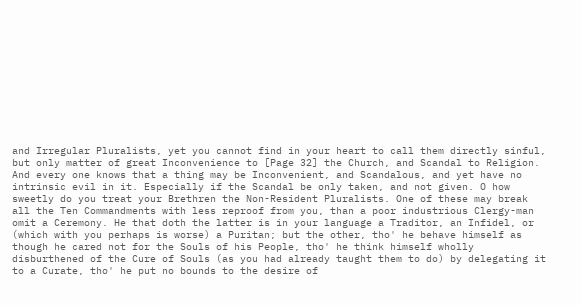and Irregular Pluralists, yet you cannot find in your heart to call them directly sinful, but only matter of great Inconvenience to [Page 32] the Church, and Scandal to Religion. And every one knows that a thing may be Inconvenient, and Scandalous, and yet have no intrinsic evil in it. Especially if the Scandal be only taken, and not given. O how sweetly do you treat your Brethren the Non-Resident Pluralists. One of these may break all the Ten Commandments with less reproof from you, than a poor industrious Clergy-man omit a Ceremony. He that doth the latter is in your language a Traditor, an Infidel, or (which with you perhaps is worse) a Puritan; but the other, tho' he behave himself as though he cared not for the Souls of his People, tho' he think himself wholly disburthened of the Cure of Souls (as you had already taught them to do) by delegating it to a Curate, tho' he put no bounds to the desire of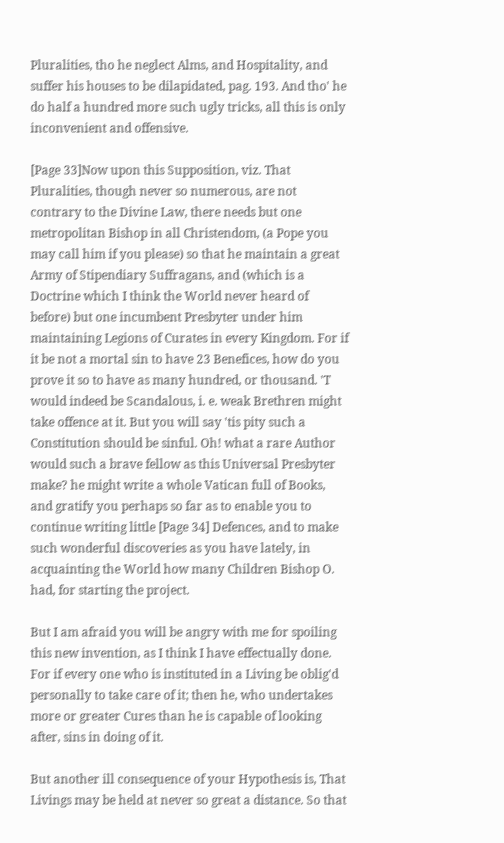Pluralities, tho he neglect Alms, and Hospitality, and suffer his houses to be dilapidated, pag. 193. And tho' he do half a hundred more such ugly tricks, all this is only inconvenient and offensive.

[Page 33]Now upon this Supposition, viz. That Pluralities, though never so numerous, are not contrary to the Divine Law, there needs but one metropolitan Bishop in all Christendom, (a Pope you may call him if you please) so that he maintain a great Army of Stipendiary Suffragans, and (which is a Doctrine which I think the World never heard of before) but one incumbent Presbyter under him maintaining Legions of Curates in every Kingdom. For if it be not a mortal sin to have 23 Benefices, how do you prove it so to have as many hundred, or thousand. 'T would indeed be Scandalous, i. e. weak Brethren might take offence at it. But you will say 'tis pity such a Constitution should be sinful. Oh! what a rare Author would such a brave fellow as this Universal Presbyter make? he might write a whole Vatican full of Books, and gratify you perhaps so far as to enable you to continue writing little [Page 34] Defences, and to make such wonderful discoveries as you have lately, in acquainting the World how many Children Bishop O. had, for starting the project.

But I am afraid you will be angry with me for spoiling this new invention, as I think I have effectually done. For if every one who is instituted in a Living be oblig'd personally to take care of it; then he, who undertakes more or greater Cures than he is capable of looking after, sins in doing of it.

But another ill consequence of your Hypothesis is, That Livings may be held at never so great a distance. So that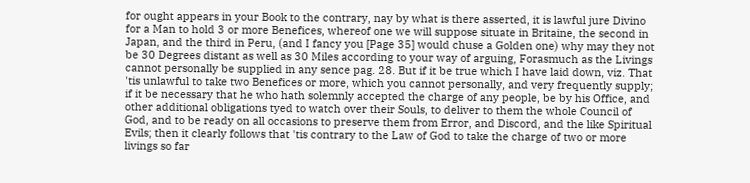for ought appears in your Book to the contrary, nay by what is there asserted, it is lawful jure Divino for a Man to hold 3 or more Benefices, whereof one we will suppose situate in Britaine, the second in Japan, and the third in Peru, (and I fancy you [Page 35] would chuse a Golden one) why may they not be 30 Degrees distant as well as 30 Miles according to your way of arguing, Forasmuch as the Livings cannot personally be supplied in any sence pag. 28. But if it be true which I have laid down, viz. That 'tis unlawful to take two Benefices or more, which you cannot personally, and very frequently supply; if it be necessary that he who hath solemnly accepted the charge of any people, be by his Office, and other additional obligations tyed to watch over their Souls, to deliver to them the whole Council of God, and to be ready on all occasions to preserve them from Error, and Discord, and the like Spiritual Evils; then it clearly follows that 'tis contrary to the Law of God to take the charge of two or more livings so far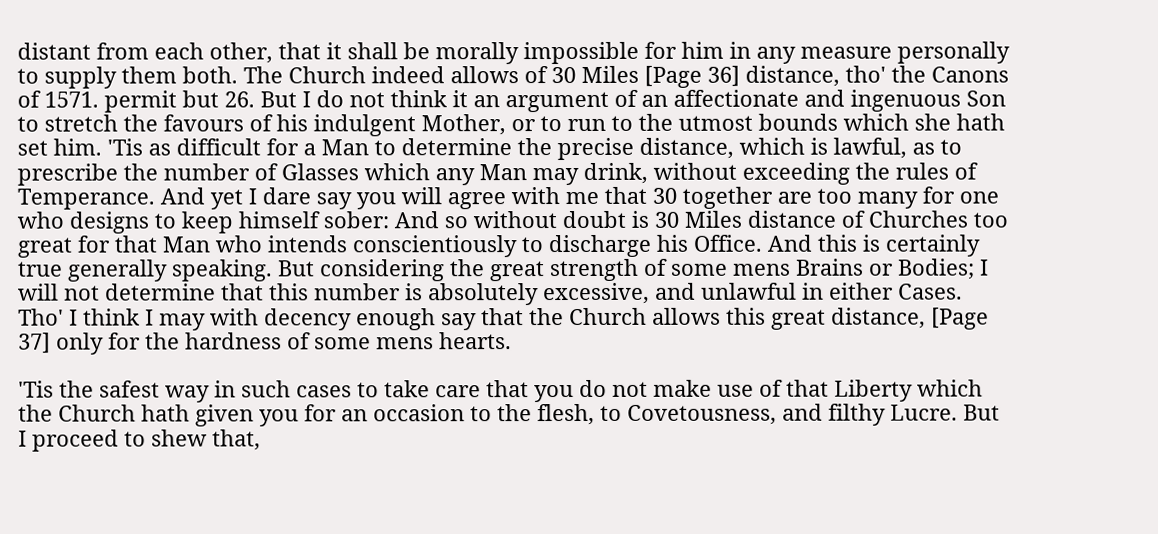distant from each other, that it shall be morally impossible for him in any measure personally to supply them both. The Church indeed allows of 30 Miles [Page 36] distance, tho' the Canons of 1571. permit but 26. But I do not think it an argument of an affectionate and ingenuous Son to stretch the favours of his indulgent Mother, or to run to the utmost bounds which she hath set him. 'Tis as difficult for a Man to determine the precise distance, which is lawful, as to prescribe the number of Glasses which any Man may drink, without exceeding the rules of Temperance. And yet I dare say you will agree with me that 30 together are too many for one who designs to keep himself sober: And so without doubt is 30 Miles distance of Churches too great for that Man who intends conscientiously to discharge his Office. And this is certainly true generally speaking. But considering the great strength of some mens Brains or Bodies; I will not determine that this number is absolutely excessive, and unlawful in either Cases. Tho' I think I may with decency enough say that the Church allows this great distance, [Page 37] only for the hardness of some mens hearts.

'Tis the safest way in such cases to take care that you do not make use of that Liberty which the Church hath given you for an occasion to the flesh, to Covetousness, and filthy Lucre. But I proceed to shew that,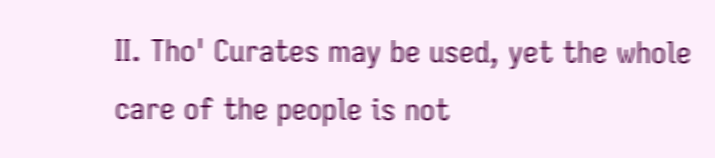II. Tho' Curates may be used, yet the whole care of the people is not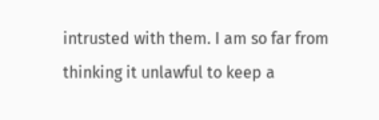intrusted with them. I am so far from thinking it unlawful to keep a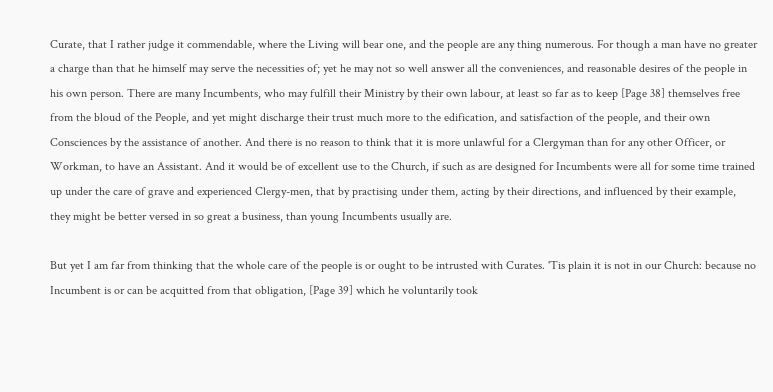Curate, that I rather judge it commendable, where the Living will bear one, and the people are any thing numerous. For though a man have no greater a charge than that he himself may serve the necessities of; yet he may not so well answer all the conveniences, and reasonable desires of the people in his own person. There are many Incumbents, who may fulfill their Ministry by their own labour, at least so far as to keep [Page 38] themselves free from the bloud of the People, and yet might discharge their trust much more to the edification, and satisfaction of the people, and their own Consciences by the assistance of another. And there is no reason to think that it is more unlawful for a Clergyman than for any other Officer, or Workman, to have an Assistant. And it would be of excellent use to the Church, if such as are designed for Incumbents were all for some time trained up under the care of grave and experienced Clergy-men, that by practising under them, acting by their directions, and influenced by their example, they might be better versed in so great a business, than young Incumbents usually are.

But yet I am far from thinking that the whole care of the people is or ought to be intrusted with Curates. 'Tis plain it is not in our Church: because no Incumbent is or can be acquitted from that obligation, [Page 39] which he voluntarily took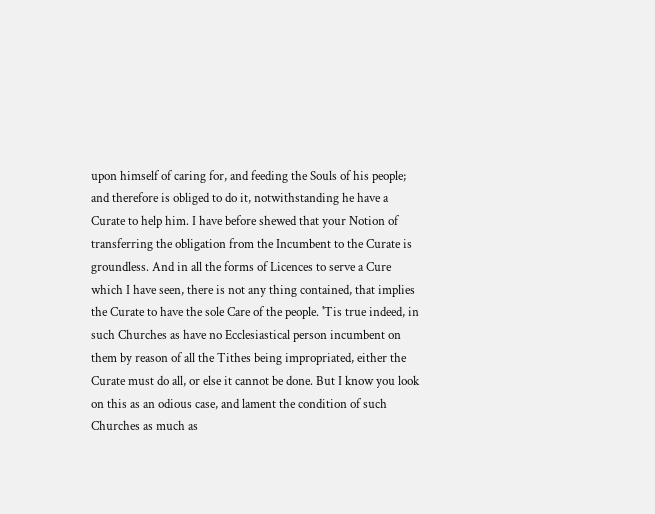upon himself of caring for, and feeding the Souls of his people; and therefore is obliged to do it, notwithstanding he have a Curate to help him. I have before shewed that your Notion of transferring the obligation from the Incumbent to the Curate is groundless. And in all the forms of Licences to serve a Cure which I have seen, there is not any thing contained, that implies the Curate to have the sole Care of the people. 'Tis true indeed, in such Churches as have no Ecclesiastical person incumbent on them by reason of all the Tithes being impropriated, either the Curate must do all, or else it cannot be done. But I know you look on this as an odious case, and lament the condition of such Churches as much as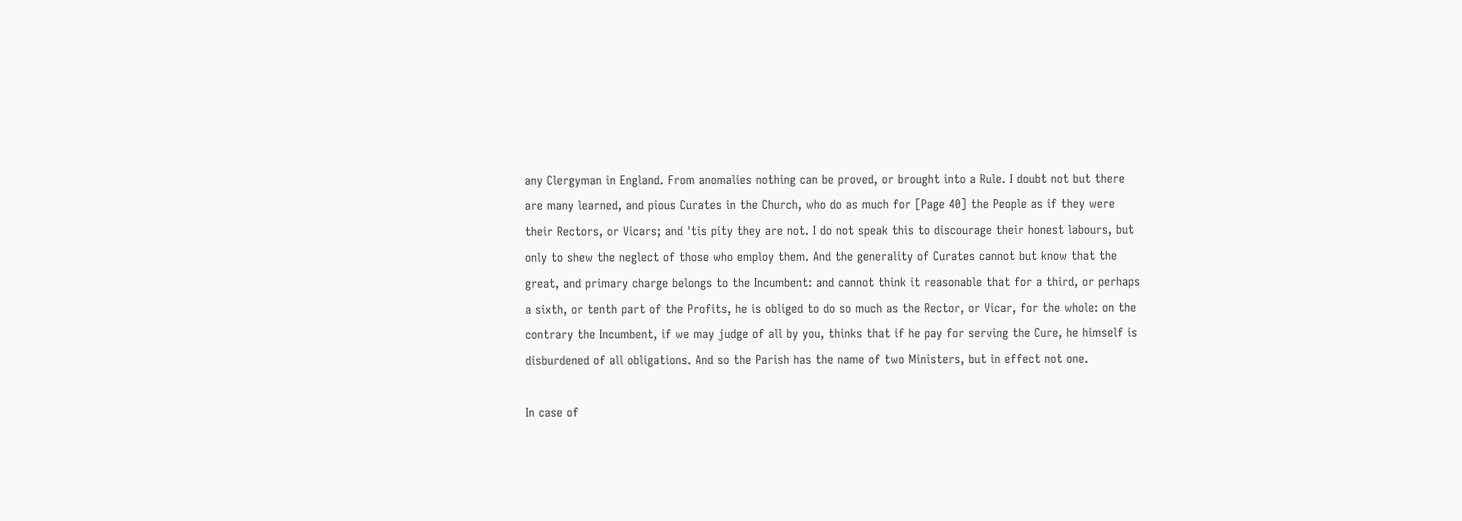any Clergyman in England. From anomalies nothing can be proved, or brought into a Rule. I doubt not but there are many learned, and pious Curates in the Church, who do as much for [Page 40] the People as if they were their Rectors, or Vicars; and 'tis pity they are not. I do not speak this to discourage their honest labours, but only to shew the neglect of those who employ them. And the generality of Curates cannot but know that the great, and primary charge belongs to the Incumbent: and cannot think it reasonable that for a third, or perhaps a sixth, or tenth part of the Profits, he is obliged to do so much as the Rector, or Vicar, for the whole: on the contrary the Incumbent, if we may judge of all by you, thinks that if he pay for serving the Cure, he himself is disburdened of all obligations. And so the Parish has the name of two Ministers, but in effect not one.

In case of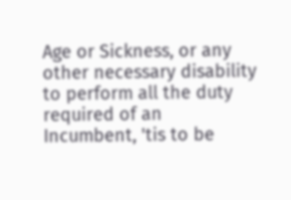Age or Sickness, or any other necessary disability to perform all the duty required of an Incumbent, 'tis to be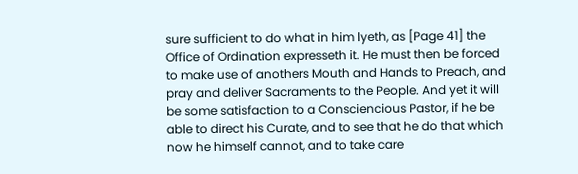sure sufficient to do what in him lyeth, as [Page 41] the Office of Ordination expresseth it. He must then be forced to make use of anothers Mouth and Hands to Preach, and pray and deliver Sacraments to the People. And yet it will be some satisfaction to a Consciencious Pastor, if he be able to direct his Curate, and to see that he do that which now he himself cannot, and to take care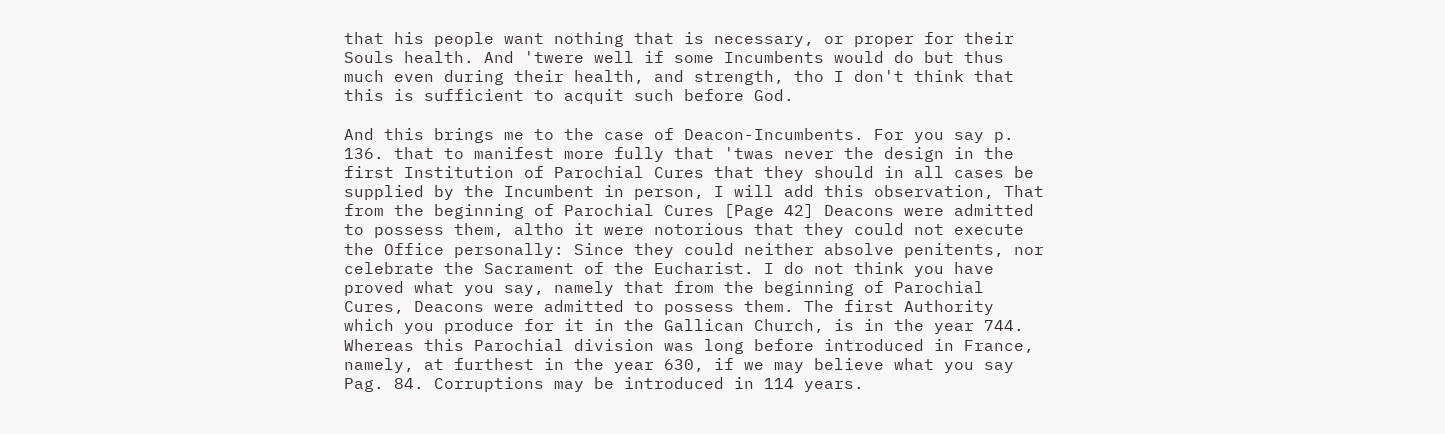that his people want nothing that is necessary, or proper for their Souls health. And 'twere well if some Incumbents would do but thus much even during their health, and strength, tho I don't think that this is sufficient to acquit such before God.

And this brings me to the case of Deacon-Incumbents. For you say p. 136. that to manifest more fully that 'twas never the design in the first Institution of Parochial Cures that they should in all cases be supplied by the Incumbent in person, I will add this observation, That from the beginning of Parochial Cures [Page 42] Deacons were admitted to possess them, altho it were notorious that they could not execute the Office personally: Since they could neither absolve penitents, nor celebrate the Sacrament of the Eucharist. I do not think you have proved what you say, namely that from the beginning of Parochial Cures, Deacons were admitted to possess them. The first Authority which you produce for it in the Gallican Church, is in the year 744. Whereas this Parochial division was long before introduced in France, namely, at furthest in the year 630, if we may believe what you say Pag. 84. Corruptions may be introduced in 114 years.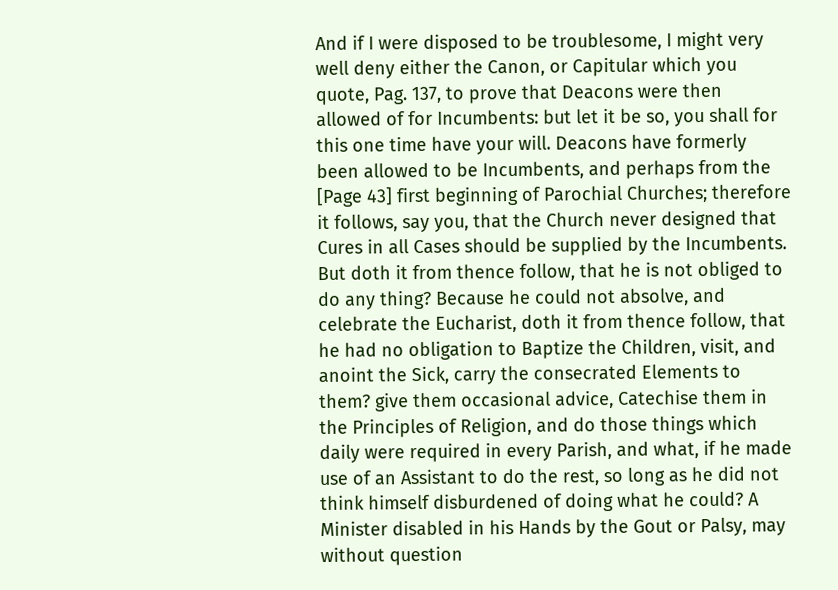And if I were disposed to be troublesome, I might very well deny either the Canon, or Capitular which you quote, Pag. 137, to prove that Deacons were then allowed of for Incumbents: but let it be so, you shall for this one time have your will. Deacons have formerly been allowed to be Incumbents, and perhaps from the [Page 43] first beginning of Parochial Churches; therefore it follows, say you, that the Church never designed that Cures in all Cases should be supplied by the Incumbents. But doth it from thence follow, that he is not obliged to do any thing? Because he could not absolve, and celebrate the Eucharist, doth it from thence follow, that he had no obligation to Baptize the Children, visit, and anoint the Sick, carry the consecrated Elements to them? give them occasional advice, Catechise them in the Principles of Religion, and do those things which daily were required in every Parish, and what, if he made use of an Assistant to do the rest, so long as he did not think himself disburdened of doing what he could? A Minister disabled in his Hands by the Gout or Palsy, may without question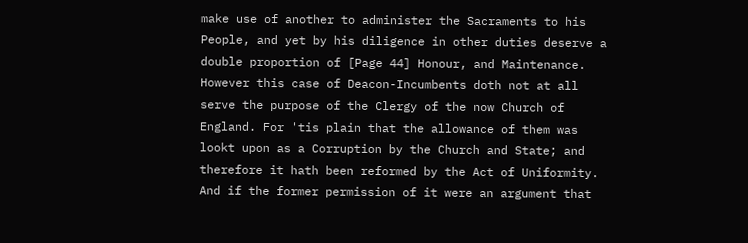make use of another to administer the Sacraments to his People, and yet by his diligence in other duties deserve a double proportion of [Page 44] Honour, and Maintenance. However this case of Deacon-Incumbents doth not at all serve the purpose of the Clergy of the now Church of England. For 'tis plain that the allowance of them was lookt upon as a Corruption by the Church and State; and therefore it hath been reformed by the Act of Uniformity. And if the former permission of it were an argument that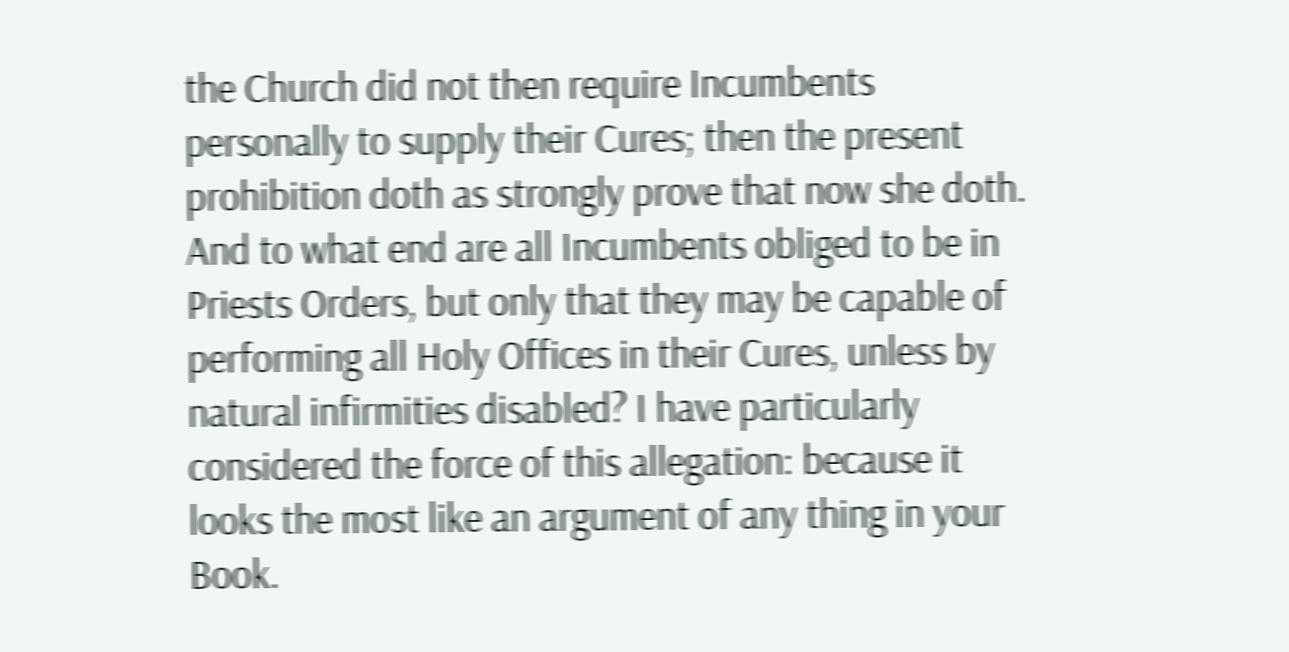the Church did not then require Incumbents personally to supply their Cures; then the present prohibition doth as strongly prove that now she doth. And to what end are all Incumbents obliged to be in Priests Orders, but only that they may be capable of performing all Holy Offices in their Cures, unless by natural infirmities disabled? I have particularly considered the force of this allegation: because it looks the most like an argument of any thing in your Book.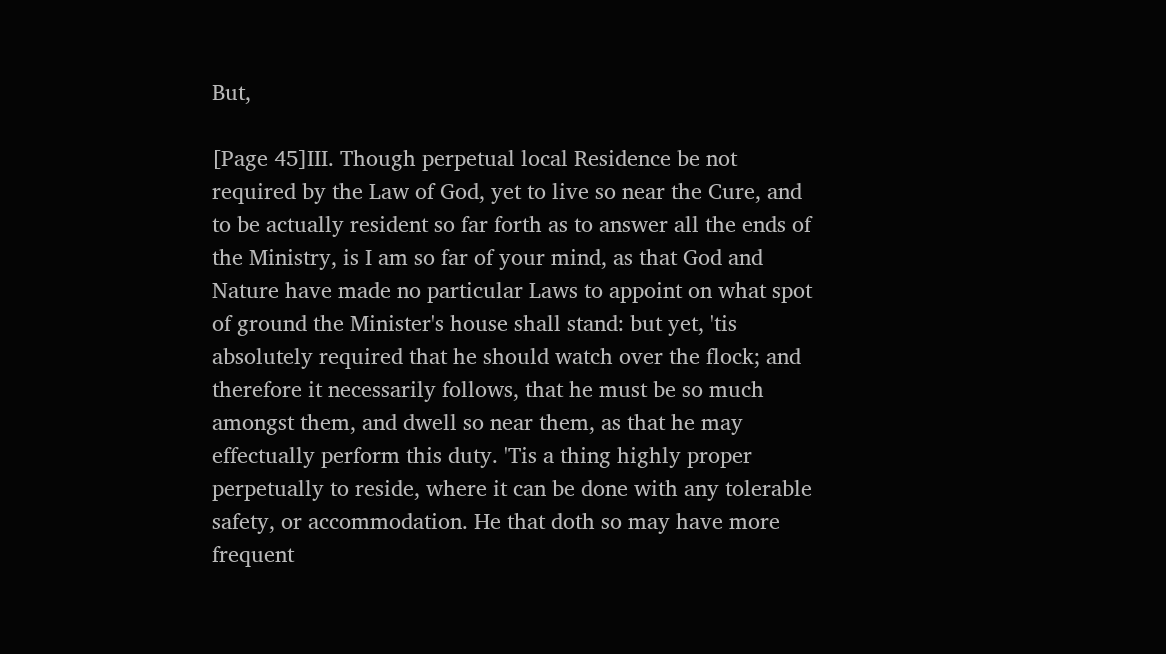But,

[Page 45]III. Though perpetual local Residence be not required by the Law of God, yet to live so near the Cure, and to be actually resident so far forth as to answer all the ends of the Ministry, is I am so far of your mind, as that God and Nature have made no particular Laws to appoint on what spot of ground the Minister's house shall stand: but yet, 'tis absolutely required that he should watch over the flock; and therefore it necessarily follows, that he must be so much amongst them, and dwell so near them, as that he may effectually perform this duty. 'Tis a thing highly proper perpetually to reside, where it can be done with any tolerable safety, or accommodation. He that doth so may have more frequent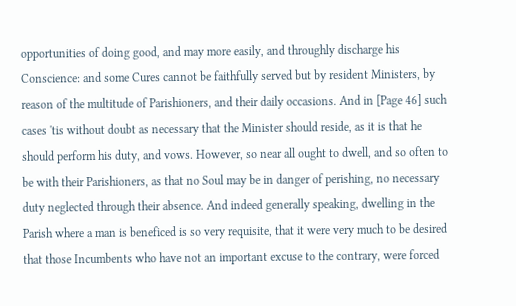opportunities of doing good, and may more easily, and throughly discharge his Conscience: and some Cures cannot be faithfully served but by resident Ministers, by reason of the multitude of Parishioners, and their daily occasions. And in [Page 46] such cases 'tis without doubt as necessary that the Minister should reside, as it is that he should perform his duty, and vows. However, so near all ought to dwell, and so often to be with their Parishioners, as that no Soul may be in danger of perishing, no necessary duty neglected through their absence. And indeed generally speaking, dwelling in the Parish where a man is beneficed is so very requisite, that it were very much to be desired that those Incumbents who have not an important excuse to the contrary, were forced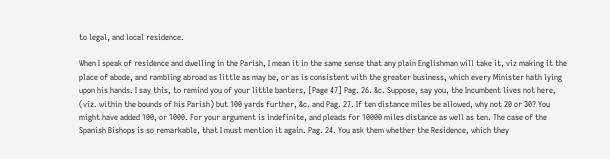to legal, and local residence.

When I speak of residence and dwelling in the Parish, I mean it in the same sense that any plain Englishman will take it, viz making it the place of abode, and rambling abroad as little as may be, or as is consistent with the greater business, which every Minister hath lying upon his hands. I say this, to remind you of your little banters, [Page 47] Pag. 26. &c. Suppose, say you, the Incumbent lives not here, (viz. within the bounds of his Parish) but 100 yards further, &c. and Pag. 27. If ten distance miles be allowed, why not 20 or 30? You might have added 100, or 1000. For your argument is indefinite, and pleads for 10000 miles distance as well as ten. The case of the Spanish Bishops is so remarkable, that I must mention it again. Pag. 24. You ask them whether the Residence, which they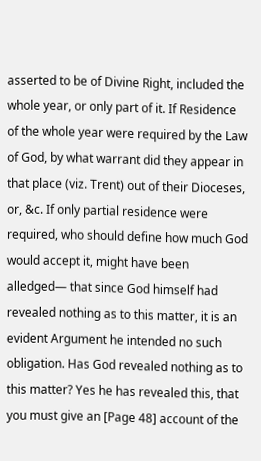asserted to be of Divine Right, included the whole year, or only part of it. If Residence of the whole year were required by the Law of God, by what warrant did they appear in that place (viz. Trent) out of their Dioceses, or, &c. If only partial residence were required, who should define how much God would accept it, might have been alledged— that since God himself had revealed nothing as to this matter, it is an evident Argument he intended no such obligation. Has God revealed nothing as to this matter? Yes he has revealed this, that you must give an [Page 48] account of the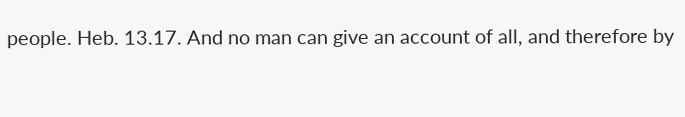people. Heb. 13.17. And no man can give an account of all, and therefore by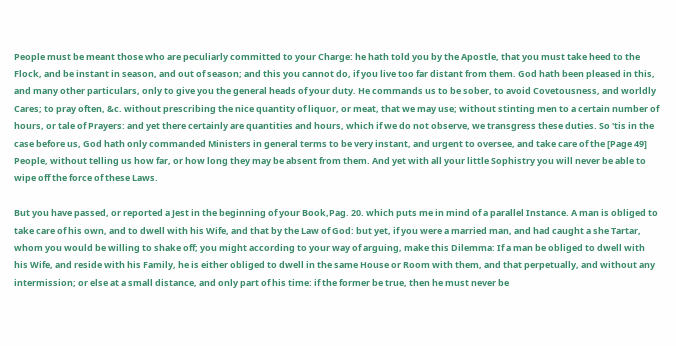People must be meant those who are peculiarly committed to your Charge: he hath told you by the Apostle, that you must take heed to the Flock, and be instant in season, and out of season; and this you cannot do, if you live too far distant from them. God hath been pleased in this, and many other particulars, only to give you the general heads of your duty. He commands us to be sober, to avoid Covetousness, and worldly Cares; to pray often, &c. without prescribing the nice quantity of liquor, or meat, that we may use; without stinting men to a certain number of hours, or tale of Prayers: and yet there certainly are quantities and hours, which if we do not observe, we transgress these duties. So 'tis in the case before us, God hath only commanded Ministers in general terms to be very instant, and urgent to oversee, and take care of the [Page 49] People, without telling us how far, or how long they may be absent from them. And yet with all your little Sophistry you will never be able to wipe off the force of these Laws.

But you have passed, or reported a Jest in the beginning of your Book,Pag. 20. which puts me in mind of a parallel Instance. A man is obliged to take care of his own, and to dwell with his Wife, and that by the Law of God: but yet, if you were a married man, and had caught a she Tartar, whom you would be willing to shake off; you might according to your way of arguing, make this Dilemma: If a man be obliged to dwell with his Wife, and reside with his Family, he is either obliged to dwell in the same House or Room with them, and that perpetually, and without any intermission; or else at a small distance, and only part of his time: if the former be true, then he must never be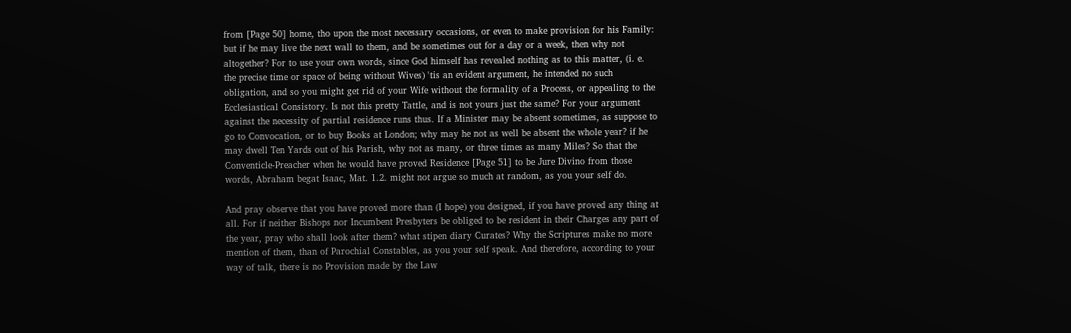from [Page 50] home, tho upon the most necessary occasions, or even to make provision for his Family: but if he may live the next wall to them, and be sometimes out for a day or a week, then why not altogether? For to use your own words, since God himself has revealed nothing as to this matter, (i. e. the precise time or space of being without Wives) 'tis an evident argument, he intended no such obligation, and so you might get rid of your Wife without the formality of a Process, or appealing to the Ecclesiastical Consistory. Is not this pretty Tattle, and is not yours just the same? For your argument against the necessity of partial residence runs thus. If a Minister may be absent sometimes, as suppose to go to Convocation, or to buy Books at London; why may he not as well be absent the whole year? if he may dwell Ten Yards out of his Parish, why not as many, or three times as many Miles? So that the Conventicle-Preacher when he would have proved Residence [Page 51] to be Jure Divino from those words, Abraham begat Isaac, Mat. 1.2. might not argue so much at random, as you your self do.

And pray observe that you have proved more than (I hope) you designed, if you have proved any thing at all. For if neither Bishops nor Incumbent Presbyters be obliged to be resident in their Charges any part of the year, pray who shall look after them? what stipen diary Curates? Why the Scriptures make no more mention of them, than of Parochial Constables, as you your self speak. And therefore, according to your way of talk, there is no Provision made by the Law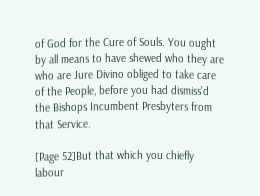of God for the Cure of Souls. You ought by all means to have shewed who they are who are Jure Divino obliged to take care of the People, before you had dismiss'd the Bishops Incumbent Presbyters from that Service.

[Page 52]But that which you chiefly labour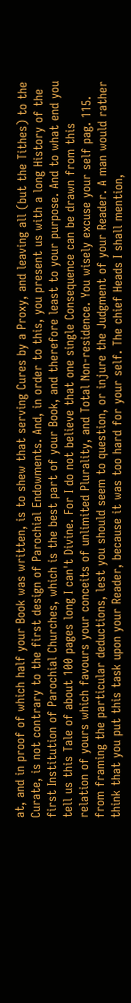at, and in proof of which half your Book was written, is to shew that serving Cures by a Proxy, and leaving all (but the Tithes) to the Curate, is not contrary to the first design of Parochial Endowments. And, in order to this, you present us with a long History of the first Institution of Parochial Churches, which is the best part of your Book, and therefore least to your purpose. And to what end you tell us this Tale of about 100 pages long I can't Divine. For I do not believe that one single Consequence can be drawn from this relation of yours which favours your conceits of unlimited Plurality, and Total Non-residence. You wisely excuse your self pag. 115. from framing the particular deductions, lest you should seem to question, or injure the Judgment of your Reader. A man would rather think that you put this task upon your Reader, because it was too hard for your self. The chief Heads I shall mention,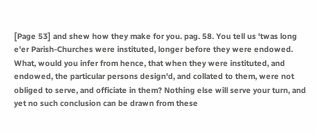[Page 53] and shew how they make for you. pag. 58. You tell us 'twas long e'er Parish-Churches were instituted, longer before they were endowed. What, would you infer from hence, that when they were instituted, and endowed, the particular persons design'd, and collated to them, were not obliged to serve, and officiate in them? Nothing else will serve your turn, and yet no such conclusion can be drawn from these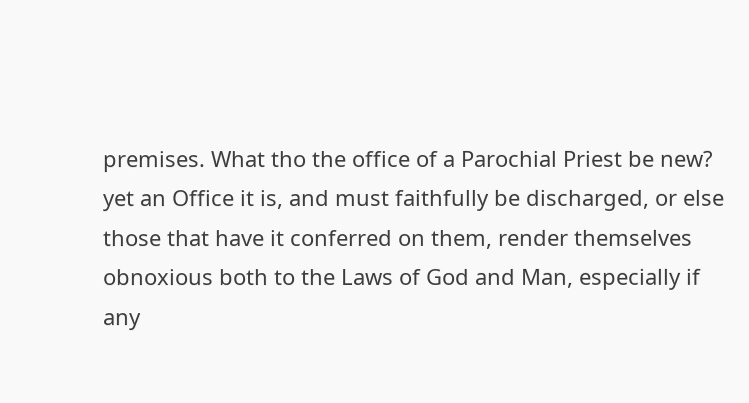premises. What tho the office of a Parochial Priest be new? yet an Office it is, and must faithfully be discharged, or else those that have it conferred on them, render themselves obnoxious both to the Laws of God and Man, especially if any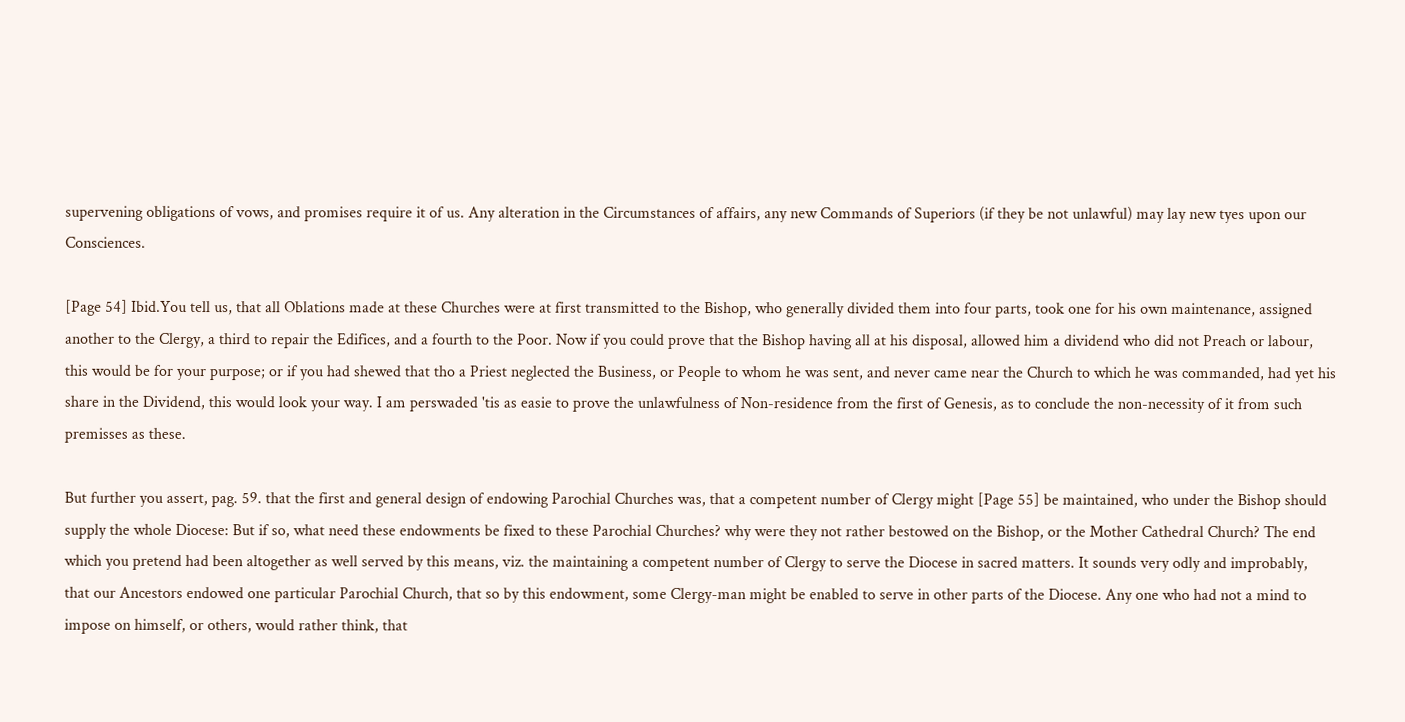supervening obligations of vows, and promises require it of us. Any alteration in the Circumstances of affairs, any new Commands of Superiors (if they be not unlawful) may lay new tyes upon our Consciences.

[Page 54] Ibid.You tell us, that all Oblations made at these Churches were at first transmitted to the Bishop, who generally divided them into four parts, took one for his own maintenance, assigned another to the Clergy, a third to repair the Edifices, and a fourth to the Poor. Now if you could prove that the Bishop having all at his disposal, allowed him a dividend who did not Preach or labour, this would be for your purpose; or if you had shewed that tho a Priest neglected the Business, or People to whom he was sent, and never came near the Church to which he was commanded, had yet his share in the Dividend, this would look your way. I am perswaded 'tis as easie to prove the unlawfulness of Non-residence from the first of Genesis, as to conclude the non-necessity of it from such premisses as these.

But further you assert, pag. 59. that the first and general design of endowing Parochial Churches was, that a competent number of Clergy might [Page 55] be maintained, who under the Bishop should supply the whole Diocese: But if so, what need these endowments be fixed to these Parochial Churches? why were they not rather bestowed on the Bishop, or the Mother Cathedral Church? The end which you pretend had been altogether as well served by this means, viz. the maintaining a competent number of Clergy to serve the Diocese in sacred matters. It sounds very odly and improbably, that our Ancestors endowed one particular Parochial Church, that so by this endowment, some Clergy-man might be enabled to serve in other parts of the Diocese. Any one who had not a mind to impose on himself, or others, would rather think, that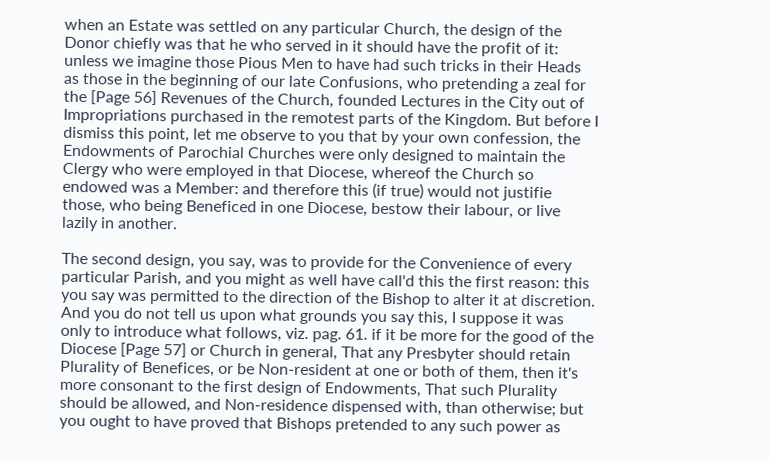when an Estate was settled on any particular Church, the design of the Donor chiefly was that he who served in it should have the profit of it: unless we imagine those Pious Men to have had such tricks in their Heads as those in the beginning of our late Confusions, who pretending a zeal for the [Page 56] Revenues of the Church, founded Lectures in the City out of Impropriations purchased in the remotest parts of the Kingdom. But before I dismiss this point, let me observe to you that by your own confession, the Endowments of Parochial Churches were only designed to maintain the Clergy who were employed in that Diocese, whereof the Church so endowed was a Member: and therefore this (if true) would not justifie those, who being Beneficed in one Diocese, bestow their labour, or live lazily in another.

The second design, you say, was to provide for the Convenience of every particular Parish, and you might as well have call'd this the first reason: this you say was permitted to the direction of the Bishop to alter it at discretion. And you do not tell us upon what grounds you say this, I suppose it was only to introduce what follows, viz. pag. 61. if it be more for the good of the Diocese [Page 57] or Church in general, That any Presbyter should retain Plurality of Benefices, or be Non-resident at one or both of them, then it's more consonant to the first design of Endowments, That such Plurality should be allowed, and Non-residence dispensed with, than otherwise; but you ought to have proved that Bishops pretended to any such power as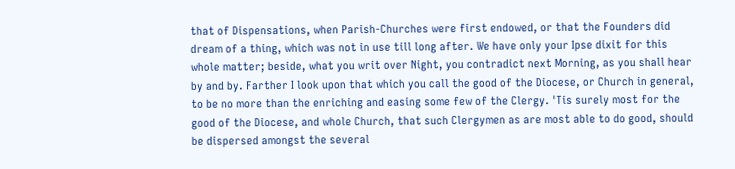that of Dispensations, when Parish-Churches were first endowed, or that the Founders did dream of a thing, which was not in use till long after. We have only your Ipse dixit for this whole matter; beside, what you writ over Night, you contradict next Morning, as you shall hear by and by. Farther I look upon that which you call the good of the Diocese, or Church in general, to be no more than the enriching and easing some few of the Clergy. 'Tis surely most for the good of the Diocese, and whole Church, that such Clergymen as are most able to do good, should be dispersed amongst the several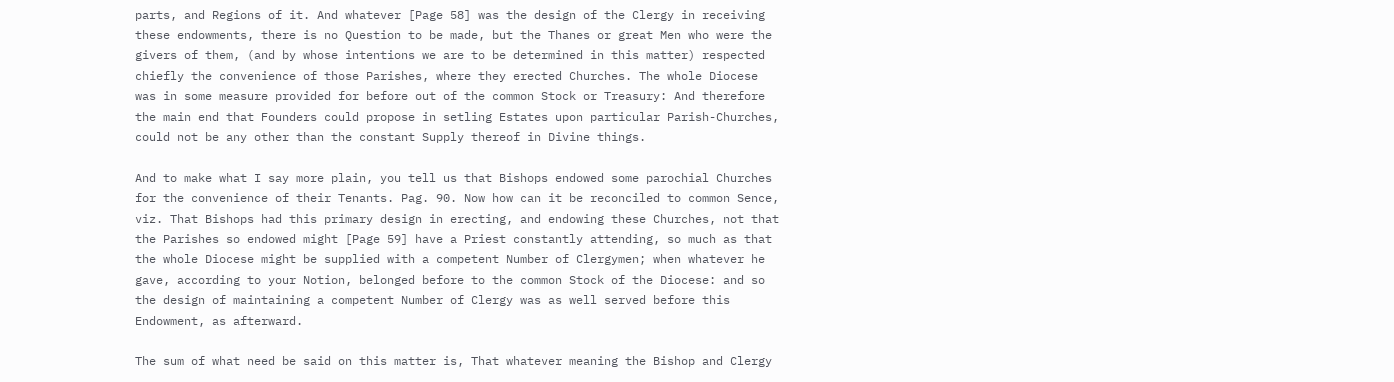parts, and Regions of it. And whatever [Page 58] was the design of the Clergy in receiving these endowments, there is no Question to be made, but the Thanes or great Men who were the givers of them, (and by whose intentions we are to be determined in this matter) respected chiefly the convenience of those Parishes, where they erected Churches. The whole Diocese was in some measure provided for before out of the common Stock or Treasury: And therefore the main end that Founders could propose in setling Estates upon particular Parish-Churches, could not be any other than the constant Supply thereof in Divine things.

And to make what I say more plain, you tell us that Bishops endowed some parochial Churches for the convenience of their Tenants. Pag. 90. Now how can it be reconciled to common Sence, viz. That Bishops had this primary design in erecting, and endowing these Churches, not that the Parishes so endowed might [Page 59] have a Priest constantly attending, so much as that the whole Diocese might be supplied with a competent Number of Clergymen; when whatever he gave, according to your Notion, belonged before to the common Stock of the Diocese: and so the design of maintaining a competent Number of Clergy was as well served before this Endowment, as afterward.

The sum of what need be said on this matter is, That whatever meaning the Bishop and Clergy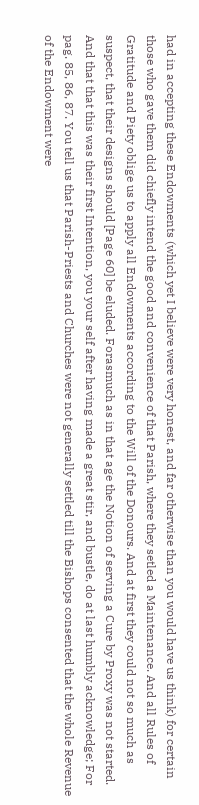had in accepting these Endowments (which yet I believe were very honest, and far otherwise than you would have us think) for certain those who gave them did chiefly intend the good and convenience of that Parish, where they setled a Maintenance. And all Rules of Gratitude and Piety oblige us to apply all Endowments according to the Will of the Donours. And at first they could not so much as suspect, that their designs should [Page 60] be eluded. Forasmuch as in that age the Notion of serving a Cure by Proxy was not started. And that that this was their first Intention, you your self after having made a great stir, and bustle, do at last humbly acknowledge; For pag. 85, 86, 87. You tell us that Parish-Priests and Churches were not generally settled till the Bishops consented that the whole Revenue of the Endowment were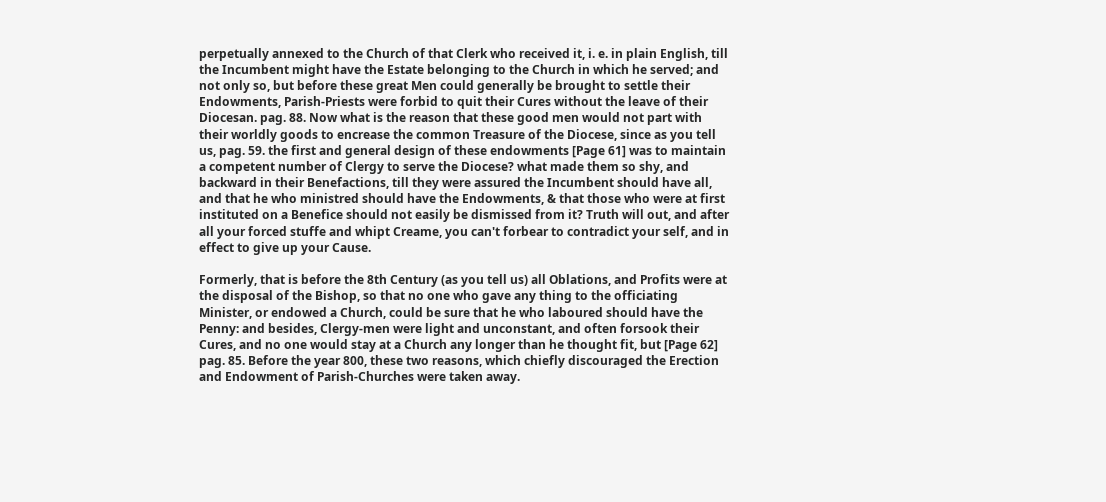perpetually annexed to the Church of that Clerk who received it, i. e. in plain English, till the Incumbent might have the Estate belonging to the Church in which he served; and not only so, but before these great Men could generally be brought to settle their Endowments, Parish-Priests were forbid to quit their Cures without the leave of their Diocesan. pag. 88. Now what is the reason that these good men would not part with their worldly goods to encrease the common Treasure of the Diocese, since as you tell us, pag. 59. the first and general design of these endowments [Page 61] was to maintain a competent number of Clergy to serve the Diocese? what made them so shy, and backward in their Benefactions, till they were assured the Incumbent should have all, and that he who ministred should have the Endowments, & that those who were at first instituted on a Benefice should not easily be dismissed from it? Truth will out, and after all your forced stuffe and whipt Creame, you can't forbear to contradict your self, and in effect to give up your Cause.

Formerly, that is before the 8th Century (as you tell us) all Oblations, and Profits were at the disposal of the Bishop, so that no one who gave any thing to the officiating Minister, or endowed a Church, could be sure that he who laboured should have the Penny: and besides, Clergy-men were light and unconstant, and often forsook their Cures, and no one would stay at a Church any longer than he thought fit, but [Page 62] pag. 85. Before the year 800, these two reasons, which chiefly discouraged the Erection and Endowment of Parish-Churches were taken away.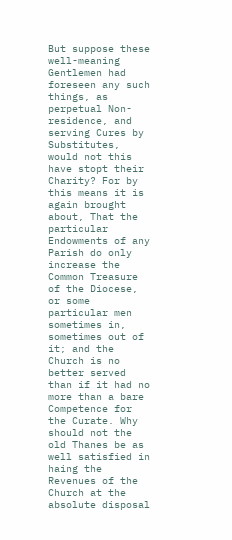But suppose these well-meaning Gentlemen had foreseen any such things, as perpetual Non-residence, and serving Cures by Substitutes, would not this have stopt their Charity? For by this means it is again brought about, That the particular Endowments of any Parish do only increase the Common Treasure of the Diocese, or some particular men sometimes in, sometimes out of it; and the Church is no better served than if it had no more than a bare Competence for the Curate. Why should not the old Thanes be as well satisfied in haing the Revenues of the Church at the absolute disposal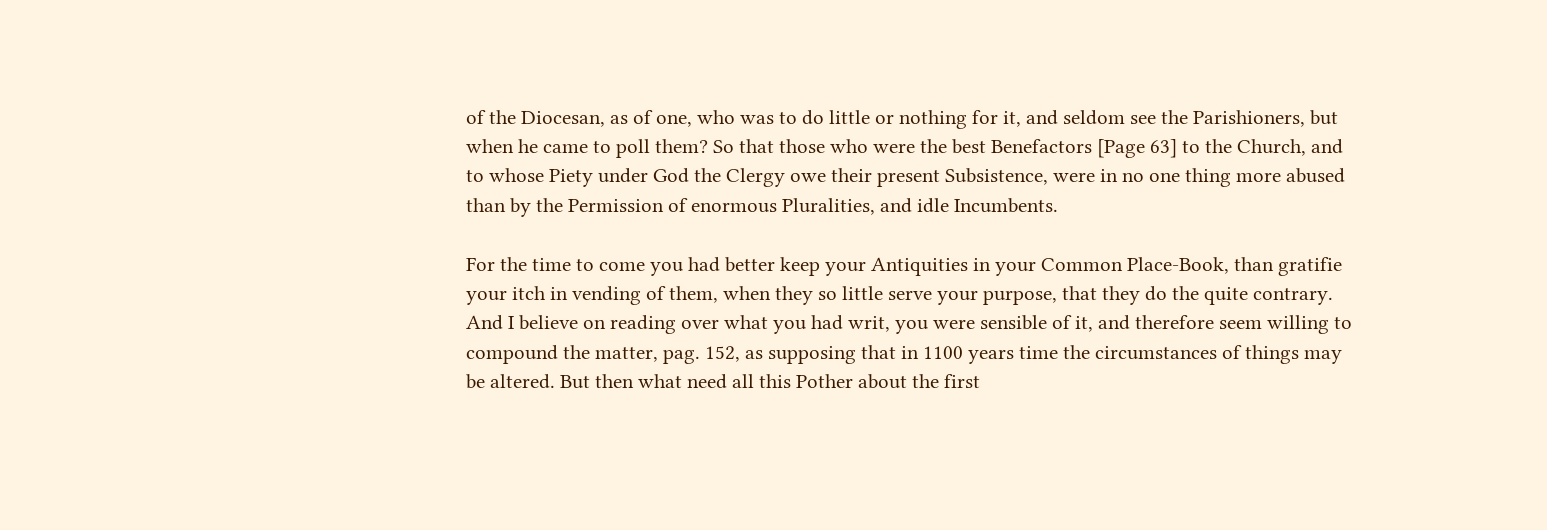of the Diocesan, as of one, who was to do little or nothing for it, and seldom see the Parishioners, but when he came to poll them? So that those who were the best Benefactors [Page 63] to the Church, and to whose Piety under God the Clergy owe their present Subsistence, were in no one thing more abused than by the Permission of enormous Pluralities, and idle Incumbents.

For the time to come you had better keep your Antiquities in your Common Place-Book, than gratifie your itch in vending of them, when they so little serve your purpose, that they do the quite contrary. And I believe on reading over what you had writ, you were sensible of it, and therefore seem willing to compound the matter, pag. 152, as supposing that in 1100 years time the circumstances of things may be altered. But then what need all this Pother about the first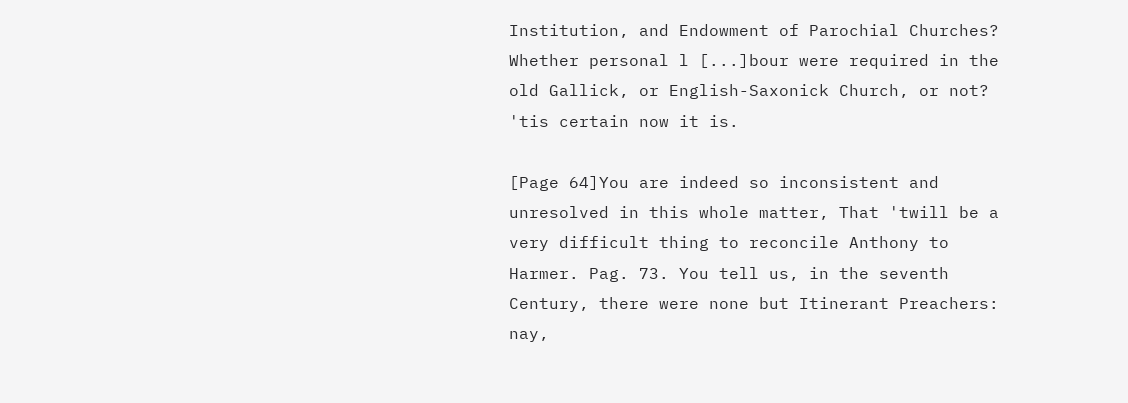Institution, and Endowment of Parochial Churches? Whether personal l [...]bour were required in the old Gallick, or English-Saxonick Church, or not? 'tis certain now it is.

[Page 64]You are indeed so inconsistent and unresolved in this whole matter, That 'twill be a very difficult thing to reconcile Anthony to Harmer. Pag. 73. You tell us, in the seventh Century, there were none but Itinerant Preachers: nay,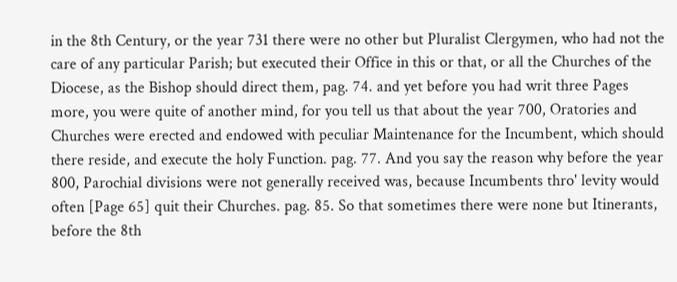in the 8th Century, or the year 731 there were no other but Pluralist Clergymen, who had not the care of any particular Parish; but executed their Office in this or that, or all the Churches of the Diocese, as the Bishop should direct them, pag. 74. and yet before you had writ three Pages more, you were quite of another mind, for you tell us that about the year 700, Oratories and Churches were erected and endowed with peculiar Maintenance for the Incumbent, which should there reside, and execute the holy Function. pag. 77. And you say the reason why before the year 800, Parochial divisions were not generally received was, because Incumbents thro' levity would often [Page 65] quit their Churches. pag. 85. So that sometimes there were none but Itinerants, before the 8th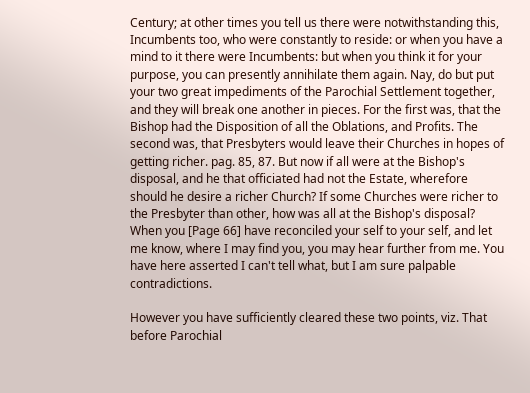Century; at other times you tell us there were notwithstanding this, Incumbents too, who were constantly to reside: or when you have a mind to it there were Incumbents: but when you think it for your purpose, you can presently annihilate them again. Nay, do but put your two great impediments of the Parochial Settlement together, and they will break one another in pieces. For the first was, that the Bishop had the Disposition of all the Oblations, and Profits. The second was, that Presbyters would leave their Churches in hopes of getting richer. pag. 85, 87. But now if all were at the Bishop's disposal, and he that officiated had not the Estate, wherefore should he desire a richer Church? If some Churches were richer to the Presbyter than other, how was all at the Bishop's disposal? When you [Page 66] have reconciled your self to your self, and let me know, where I may find you, you may hear further from me. You have here asserted I can't tell what, but I am sure palpable contradictions.

However you have sufficiently cleared these two points, viz. That before Parochial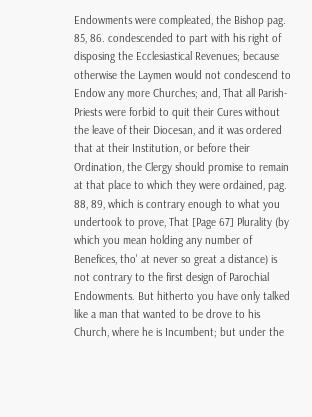Endowments were compleated, the Bishop pag. 85, 86. condescended to part with his right of disposing the Ecclesiastical Revenues; because otherwise the Laymen would not condescend to Endow any more Churches; and, That all Parish-Priests were forbid to quit their Cures without the leave of their Diocesan, and it was ordered that at their Institution, or before their Ordination, the Clergy should promise to remain at that place to which they were ordained, pag. 88, 89, which is contrary enough to what you undertook to prove, That [Page 67] Plurality (by which you mean holding any number of Benefices, tho' at never so great a distance) is not contrary to the first design of Parochial Endowments. But hitherto you have only talked like a man that wanted to be drove to his Church, where he is Incumbent; but under the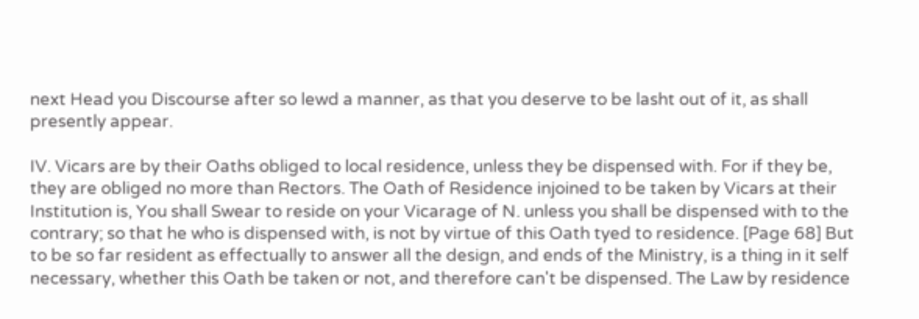next Head you Discourse after so lewd a manner, as that you deserve to be lasht out of it, as shall presently appear.

IV. Vicars are by their Oaths obliged to local residence, unless they be dispensed with. For if they be, they are obliged no more than Rectors. The Oath of Residence injoined to be taken by Vicars at their Institution is, You shall Swear to reside on your Vicarage of N. unless you shall be dispensed with to the contrary; so that he who is dispensed with, is not by virtue of this Oath tyed to residence. [Page 68] But to be so far resident as effectually to answer all the design, and ends of the Ministry, is a thing in it self necessary, whether this Oath be taken or not, and therefore can't be dispensed. The Law by residence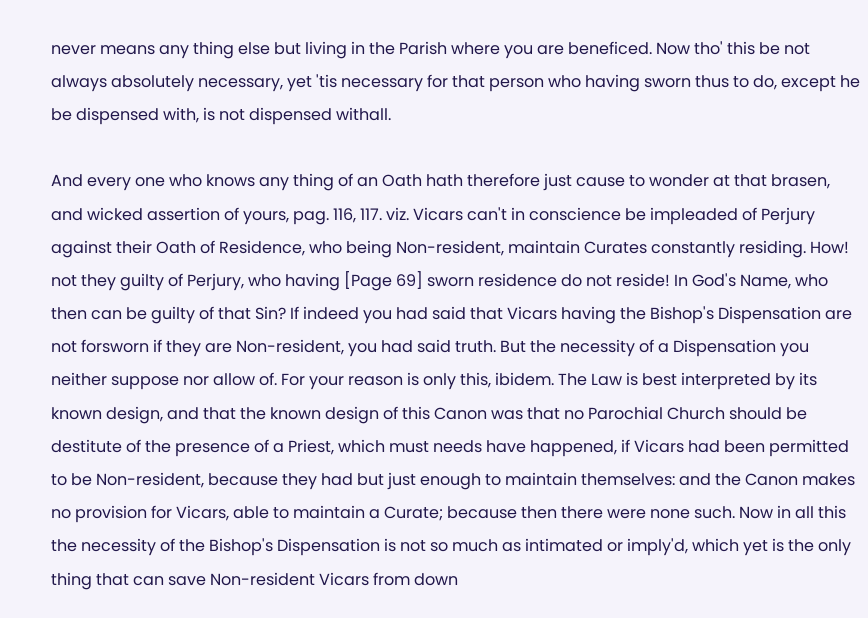never means any thing else but living in the Parish where you are beneficed. Now tho' this be not always absolutely necessary, yet 'tis necessary for that person who having sworn thus to do, except he be dispensed with, is not dispensed withall.

And every one who knows any thing of an Oath hath therefore just cause to wonder at that brasen, and wicked assertion of yours, pag. 116, 117. viz. Vicars can't in conscience be impleaded of Perjury against their Oath of Residence, who being Non-resident, maintain Curates constantly residing. How! not they guilty of Perjury, who having [Page 69] sworn residence do not reside! In God's Name, who then can be guilty of that Sin? If indeed you had said that Vicars having the Bishop's Dispensation are not forsworn if they are Non-resident, you had said truth. But the necessity of a Dispensation you neither suppose nor allow of. For your reason is only this, ibidem. The Law is best interpreted by its known design, and that the known design of this Canon was that no Parochial Church should be destitute of the presence of a Priest, which must needs have happened, if Vicars had been permitted to be Non-resident, because they had but just enough to maintain themselves: and the Canon makes no provision for Vicars, able to maintain a Curate; because then there were none such. Now in all this the necessity of the Bishop's Dispensation is not so much as intimated or imply'd, which yet is the only thing that can save Non-resident Vicars from down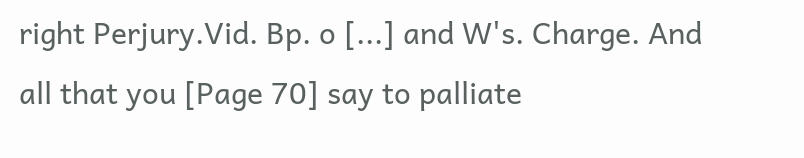right Perjury.Vid. Bp. o [...] and W's. Charge. And all that you [Page 70] say to palliate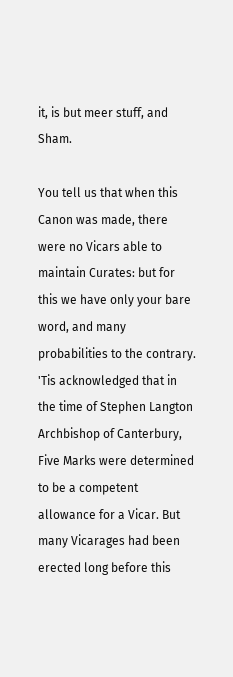it, is but meer stuff, and Sham.

You tell us that when this Canon was made, there were no Vicars able to maintain Curates: but for this we have only your bare word, and many probabilities to the contrary. 'Tis acknowledged that in the time of Stephen Langton Archbishop of Canterbury, Five Marks were determined to be a competent allowance for a Vicar. But many Vicarages had been erected long before this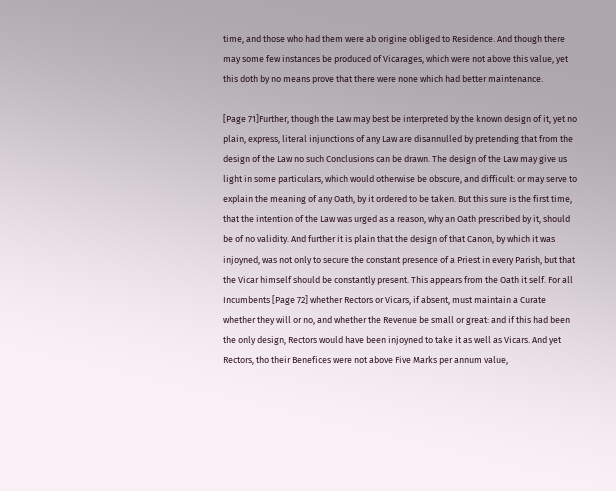time, and those who had them were ab origine obliged to Residence. And though there may some few instances be produced of Vicarages, which were not above this value, yet this doth by no means prove that there were none which had better maintenance.

[Page 71]Further, though the Law may best be interpreted by the known design of it, yet no plain, express, literal injunctions of any Law are disannulled by pretending that from the design of the Law no such Conclusions can be drawn. The design of the Law may give us light in some particulars, which would otherwise be obscure, and difficult: or may serve to explain the meaning of any Oath, by it ordered to be taken. But this sure is the first time, that the intention of the Law was urged as a reason, why an Oath prescribed by it, should be of no validity. And further it is plain that the design of that Canon, by which it was injoyned, was not only to secure the constant presence of a Priest in every Parish, but that the Vicar himself should be constantly present. This appears from the Oath it self. For all Incumbents [Page 72] whether Rectors or Vicars, if absent, must maintain a Curate whether they will or no, and whether the Revenue be small or great: and if this had been the only design, Rectors would have been injoyned to take it as well as Vicars. And yet Rectors, tho their Benefices were not above Five Marks per annum value,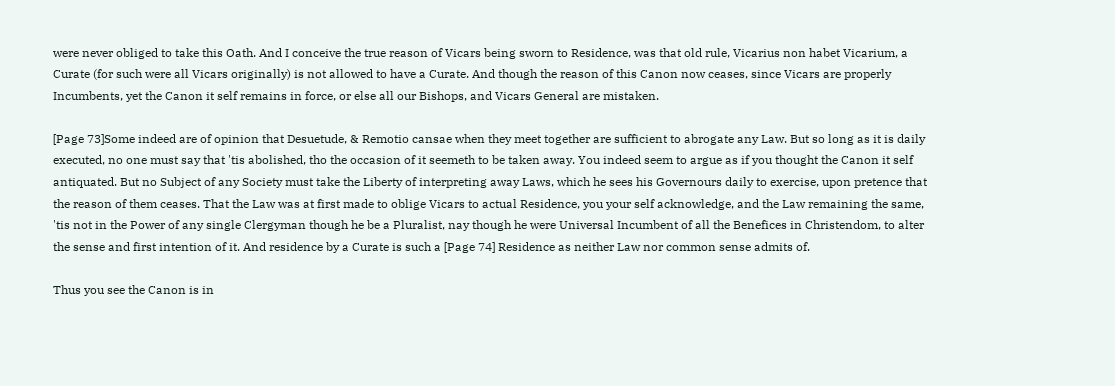were never obliged to take this Oath. And I conceive the true reason of Vicars being sworn to Residence, was that old rule, Vicarius non habet Vicarium, a Curate (for such were all Vicars originally) is not allowed to have a Curate. And though the reason of this Canon now ceases, since Vicars are properly Incumbents, yet the Canon it self remains in force, or else all our Bishops, and Vicars General are mistaken.

[Page 73]Some indeed are of opinion that Desuetude, & Remotio cansae when they meet together are sufficient to abrogate any Law. But so long as it is daily executed, no one must say that 'tis abolished, tho the occasion of it seemeth to be taken away. You indeed seem to argue as if you thought the Canon it self antiquated. But no Subject of any Society must take the Liberty of interpreting away Laws, which he sees his Governours daily to exercise, upon pretence that the reason of them ceases. That the Law was at first made to oblige Vicars to actual Residence, you your self acknowledge, and the Law remaining the same, 'tis not in the Power of any single Clergyman though he be a Pluralist, nay though he were Universal Incumbent of all the Benefices in Christendom, to alter the sense and first intention of it. And residence by a Curate is such a [Page 74] Residence as neither Law nor common sense admits of.

Thus you see the Canon is in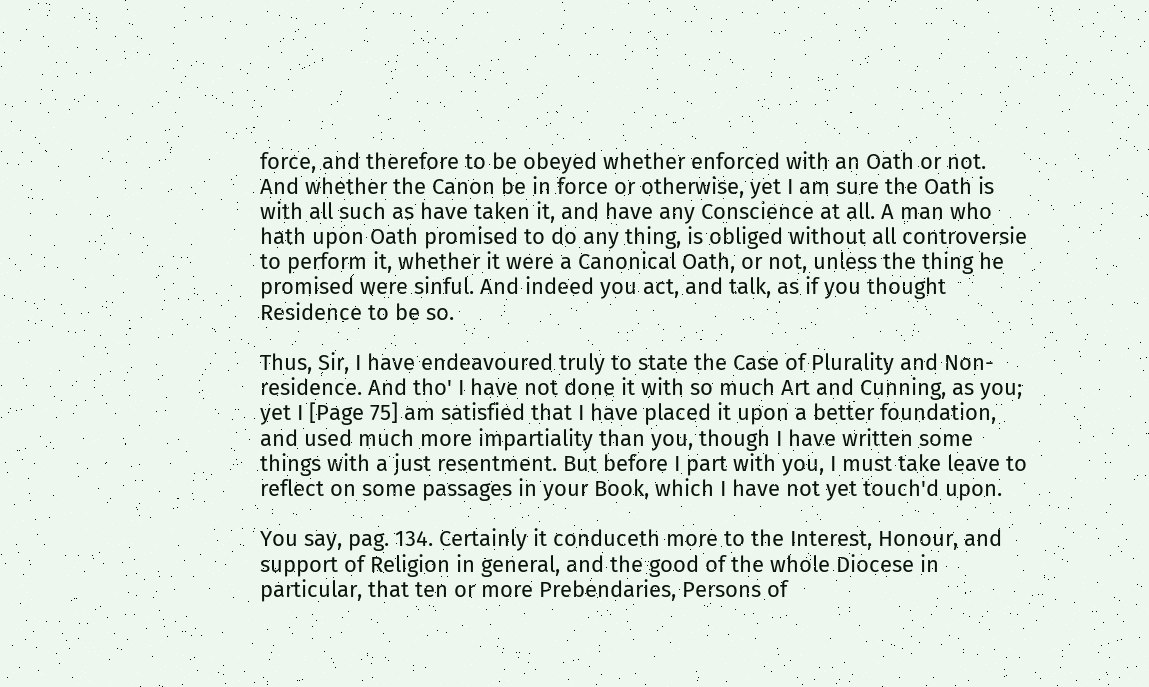force, and therefore to be obeyed whether enforced with an Oath or not. And whether the Canon be in force or otherwise, yet I am sure the Oath is with all such as have taken it, and have any Conscience at all. A man who hath upon Oath promised to do any thing, is obliged without all controversie to perform it, whether it were a Canonical Oath, or not, unless the thing he promised were sinful. And indeed you act, and talk, as if you thought Residence to be so.

Thus, Sir, I have endeavoured truly to state the Case of Plurality and Non-residence. And tho' I have not done it with so much Art and Cunning, as you; yet I [Page 75] am satisfied that I have placed it upon a better foundation, and used much more impartiality than you, though I have written some things with a just resentment. But before I part with you, I must take leave to reflect on some passages in your Book, which I have not yet touch'd upon.

You say, pag. 134. Certainly it conduceth more to the Interest, Honour, and support of Religion in general, and the good of the whole Diocese in particular, that ten or more Prebendaries, Persons of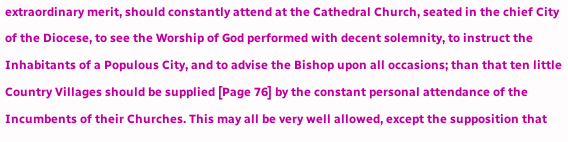extraordinary merit, should constantly attend at the Cathedral Church, seated in the chief City of the Diocese, to see the Worship of God performed with decent solemnity, to instruct the Inhabitants of a Populous City, and to advise the Bishop upon all occasions; than that ten little Country Villages should be supplied [Page 76] by the constant personal attendance of the Incumbents of their Churches. This may all be very well allowed, except the supposition that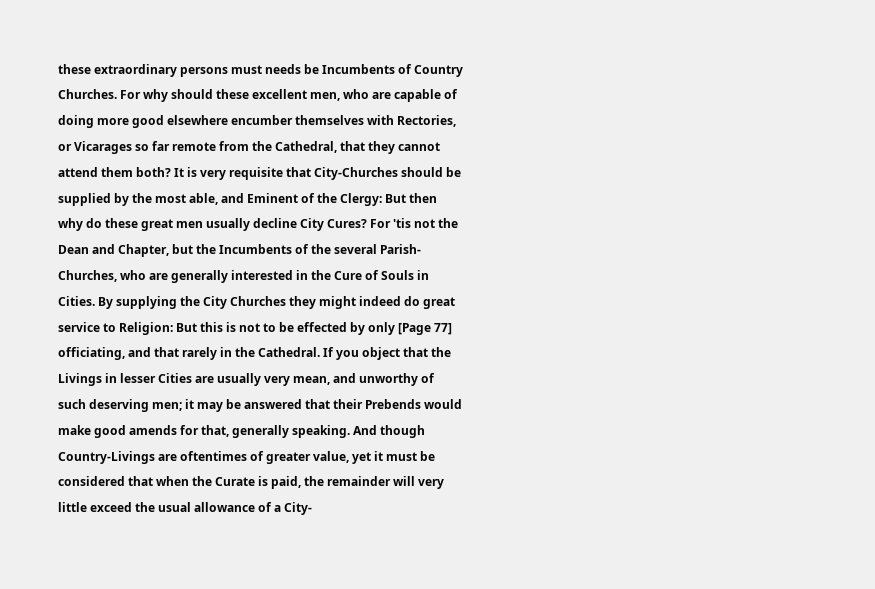these extraordinary persons must needs be Incumbents of Country Churches. For why should these excellent men, who are capable of doing more good elsewhere encumber themselves with Rectories, or Vicarages so far remote from the Cathedral, that they cannot attend them both? It is very requisite that City-Churches should be supplied by the most able, and Eminent of the Clergy: But then why do these great men usually decline City Cures? For 'tis not the Dean and Chapter, but the Incumbents of the several Parish-Churches, who are generally interested in the Cure of Souls in Cities. By supplying the City Churches they might indeed do great service to Religion: But this is not to be effected by only [Page 77] officiating, and that rarely in the Cathedral. If you object that the Livings in lesser Cities are usually very mean, and unworthy of such deserving men; it may be answered that their Prebends would make good amends for that, generally speaking. And though Country-Livings are oftentimes of greater value, yet it must be considered that when the Curate is paid, the remainder will very little exceed the usual allowance of a City-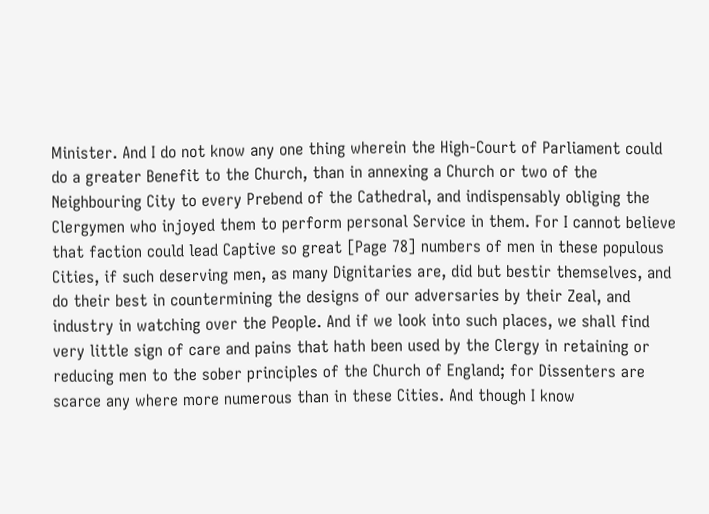Minister. And I do not know any one thing wherein the High-Court of Parliament could do a greater Benefit to the Church, than in annexing a Church or two of the Neighbouring City to every Prebend of the Cathedral, and indispensably obliging the Clergymen who injoyed them to perform personal Service in them. For I cannot believe that faction could lead Captive so great [Page 78] numbers of men in these populous Cities, if such deserving men, as many Dignitaries are, did but bestir themselves, and do their best in countermining the designs of our adversaries by their Zeal, and industry in watching over the People. And if we look into such places, we shall find very little sign of care and pains that hath been used by the Clergy in retaining or reducing men to the sober principles of the Church of England; for Dissenters are scarce any where more numerous than in these Cities. And though I know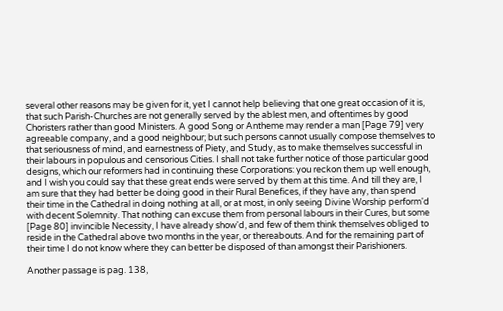several other reasons may be given for it, yet I cannot help believing that one great occasion of it is, that such Parish-Churches are not generally served by the ablest men, and oftentimes by good Choristers rather than good Ministers. A good Song or Antheme may render a man [Page 79] very agreeable company, and a good neighbour; but such persons cannot usually compose themselves to that seriousness of mind, and earnestness of Piety, and Study, as to make themselves successful in their labours in populous and censorious Cities. I shall not take further notice of those particular good designs, which our reformers had in continuing these Corporations: you reckon them up well enough, and I wish you could say that these great ends were served by them at this time. And till they are, I am sure that they had better be doing good in their Rural Benefices, if they have any, than spend their time in the Cathedral in doing nothing at all, or at most, in only seeing Divine Worship perform'd with decent Solemnity. That nothing can excuse them from personal labours in their Cures, but some [Page 80] invincible Necessity, I have already show'd, and few of them think themselves obliged to reside in the Cathedral above two months in the year, or thereabouts. And for the remaining part of their time I do not know where they can better be disposed of than amongst their Parishioners.

Another passage is pag. 138,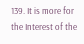139. It is more for the Interest of the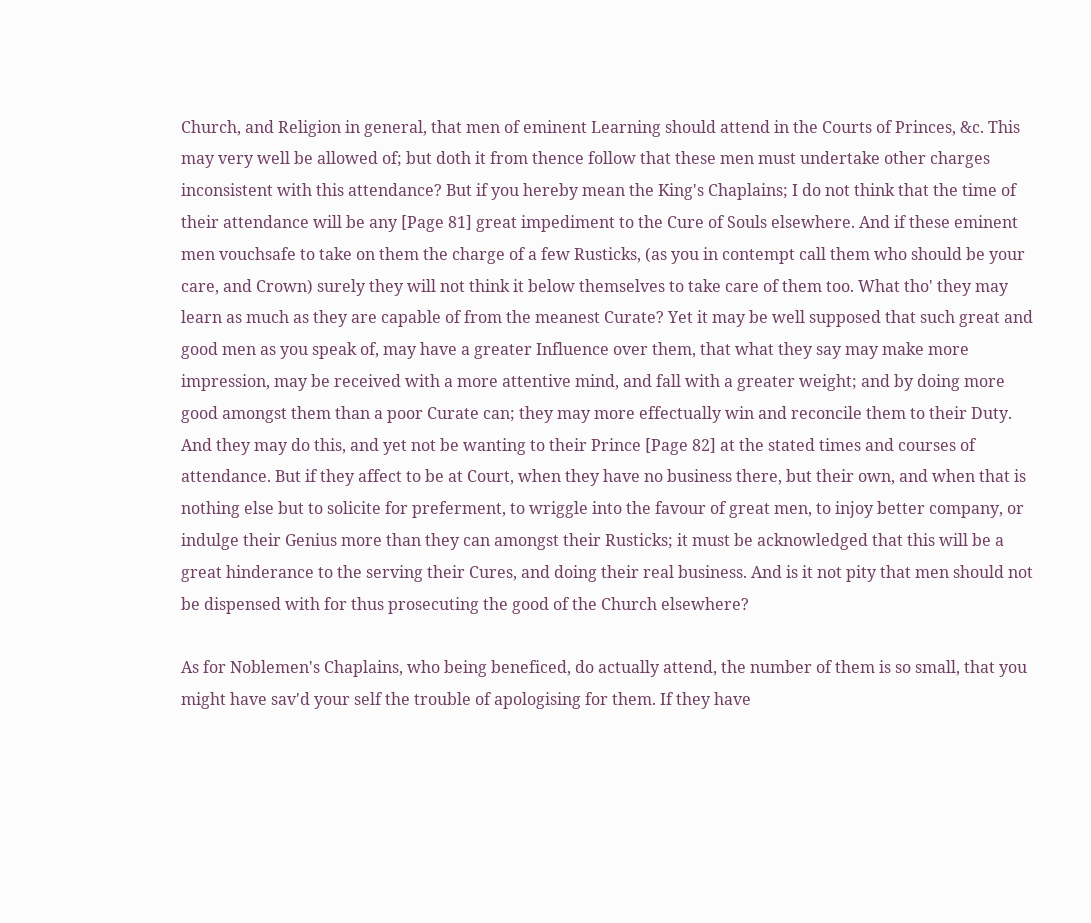Church, and Religion in general, that men of eminent Learning should attend in the Courts of Princes, &c. This may very well be allowed of; but doth it from thence follow that these men must undertake other charges inconsistent with this attendance? But if you hereby mean the King's Chaplains; I do not think that the time of their attendance will be any [Page 81] great impediment to the Cure of Souls elsewhere. And if these eminent men vouchsafe to take on them the charge of a few Rusticks, (as you in contempt call them who should be your care, and Crown) surely they will not think it below themselves to take care of them too. What tho' they may learn as much as they are capable of from the meanest Curate? Yet it may be well supposed that such great and good men as you speak of, may have a greater Influence over them, that what they say may make more impression, may be received with a more attentive mind, and fall with a greater weight; and by doing more good amongst them than a poor Curate can; they may more effectually win and reconcile them to their Duty. And they may do this, and yet not be wanting to their Prince [Page 82] at the stated times and courses of attendance. But if they affect to be at Court, when they have no business there, but their own, and when that is nothing else but to solicite for preferment, to wriggle into the favour of great men, to injoy better company, or indulge their Genius more than they can amongst their Rusticks; it must be acknowledged that this will be a great hinderance to the serving their Cures, and doing their real business. And is it not pity that men should not be dispensed with for thus prosecuting the good of the Church elsewhere?

As for Noblemen's Chaplains, who being beneficed, do actually attend, the number of them is so small, that you might have sav'd your self the trouble of apologising for them. If they have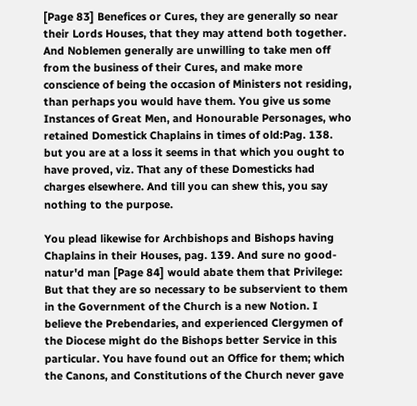[Page 83] Benefices or Cures, they are generally so near their Lords Houses, that they may attend both together. And Noblemen generally are unwilling to take men off from the business of their Cures, and make more conscience of being the occasion of Ministers not residing, than perhaps you would have them. You give us some Instances of Great Men, and Honourable Personages, who retained Domestick Chaplains in times of old:Pag. 138. but you are at a loss it seems in that which you ought to have proved, viz. That any of these Domesticks had charges elsewhere. And till you can shew this, you say nothing to the purpose.

You plead likewise for Archbishops and Bishops having Chaplains in their Houses, pag. 139. And sure no good-natur'd man [Page 84] would abate them that Privilege: But that they are so necessary to be subservient to them in the Government of the Church is a new Notion. I believe the Prebendaries, and experienced Clergymen of the Diocese might do the Bishops better Service in this particular. You have found out an Office for them; which the Canons, and Constitutions of the Church never gave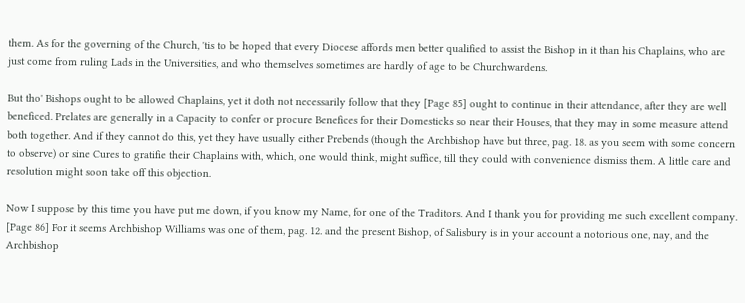them. As for the governing of the Church, 'tis to be hoped that every Diocese affords men better qualified to assist the Bishop in it than his Chaplains, who are just come from ruling Lads in the Universities, and who themselves sometimes are hardly of age to be Churchwardens.

But tho' Bishops ought to be allowed Chaplains, yet it doth not necessarily follow that they [Page 85] ought to continue in their attendance, after they are well beneficed. Prelates are generally in a Capacity to confer or procure Benefices for their Domesticks so near their Houses, that they may in some measure attend both together. And if they cannot do this, yet they have usually either Prebends (though the Archbishop have but three, pag. 18. as you seem with some concern to observe) or sine Cures to gratifie their Chaplains with, which, one would think, might suffice, till they could with convenience dismiss them. A little care and resolution might soon take off this objection.

Now I suppose by this time you have put me down, if you know my Name, for one of the Traditors. And I thank you for providing me such excellent company. [Page 86] For it seems Archbishop Williams was one of them, pag. 12. and the present Bishop, of Salisbury is in your account a notorious one, nay, and the Archbishop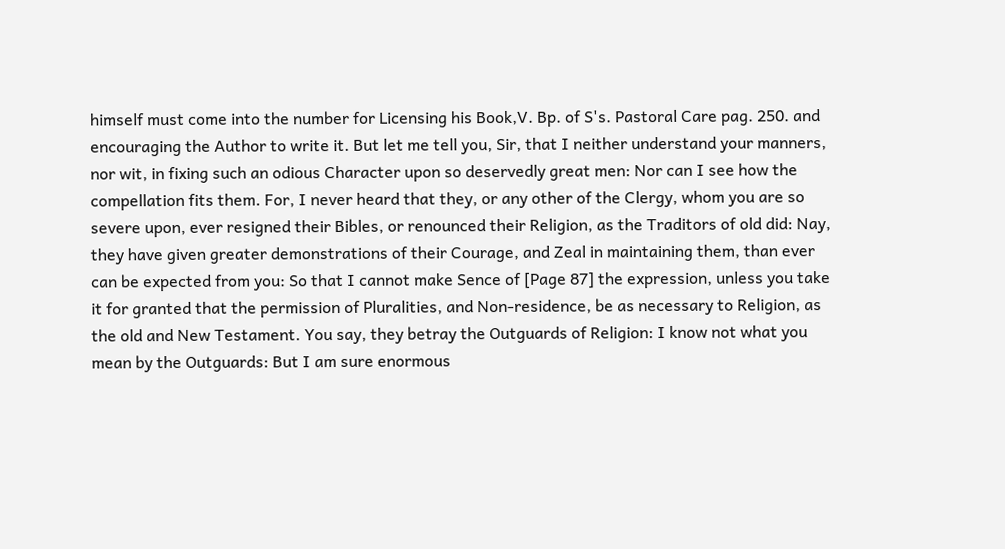himself must come into the number for Licensing his Book,V. Bp. of S's. Pastoral Care pag. 250. and encouraging the Author to write it. But let me tell you, Sir, that I neither understand your manners, nor wit, in fixing such an odious Character upon so deservedly great men: Nor can I see how the compellation fits them. For, I never heard that they, or any other of the Clergy, whom you are so severe upon, ever resigned their Bibles, or renounced their Religion, as the Traditors of old did: Nay, they have given greater demonstrations of their Courage, and Zeal in maintaining them, than ever can be expected from you: So that I cannot make Sence of [Page 87] the expression, unless you take it for granted that the permission of Pluralities, and Non-residence, be as necessary to Religion, as the old and New Testament. You say, they betray the Outguards of Religion: I know not what you mean by the Outguards: But I am sure enormous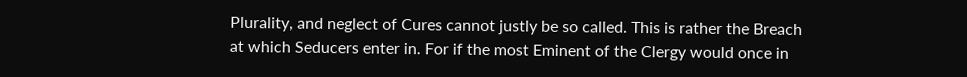Plurality, and neglect of Cures cannot justly be so called. This is rather the Breach at which Seducers enter in. For if the most Eminent of the Clergy would once in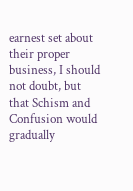earnest set about their proper business, I should not doubt, but that Schism and Confusion would gradually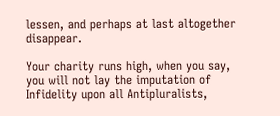lessen, and perhaps at last altogether disappear.

Your charity runs high, when you say, you will not lay the imputation of Infidelity upon all Antipluralists,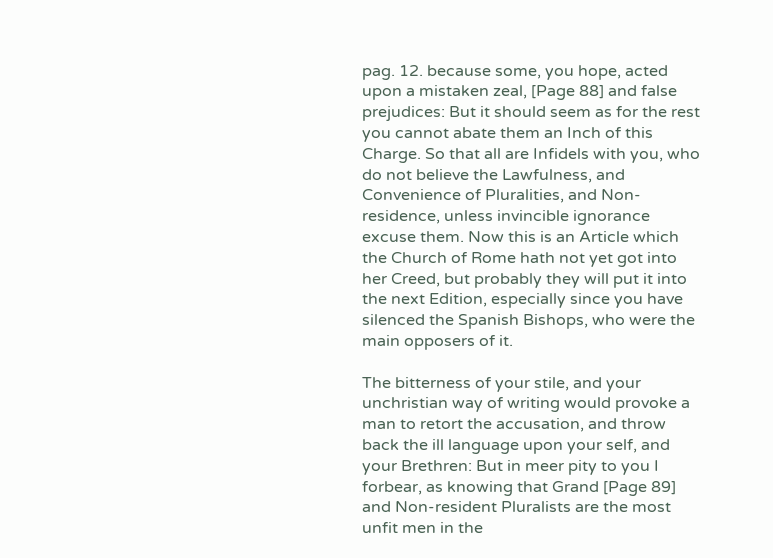pag. 12. because some, you hope, acted upon a mistaken zeal, [Page 88] and false prejudices: But it should seem as for the rest you cannot abate them an Inch of this Charge. So that all are Infidels with you, who do not believe the Lawfulness, and Convenience of Pluralities, and Non-residence, unless invincible ignorance excuse them. Now this is an Article which the Church of Rome hath not yet got into her Creed, but probably they will put it into the next Edition, especially since you have silenced the Spanish Bishops, who were the main opposers of it.

The bitterness of your stile, and your unchristian way of writing would provoke a man to retort the accusation, and throw back the ill language upon your self, and your Brethren: But in meer pity to you I forbear, as knowing that Grand [Page 89] and Non-resident Pluralists are the most unfit men in the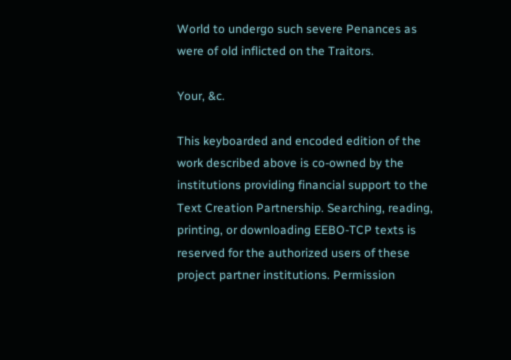World to undergo such severe Penances as were of old inflicted on the Traitors.

Your, &c.

This keyboarded and encoded edition of the work described above is co-owned by the institutions providing financial support to the Text Creation Partnership. Searching, reading, printing, or downloading EEBO-TCP texts is reserved for the authorized users of these project partner institutions. Permission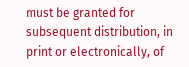must be granted for subsequent distribution, in print or electronically, of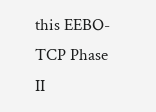this EEBO-TCP Phase II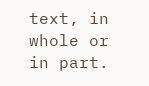text, in whole or in part.